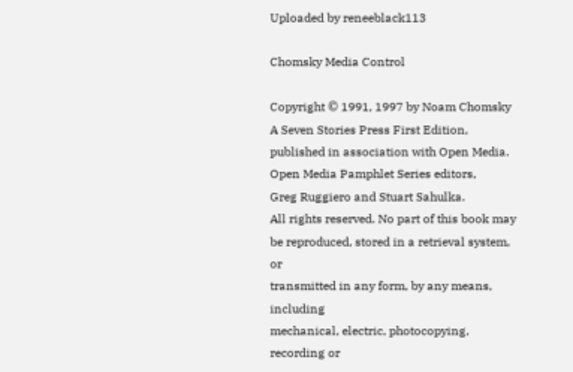Uploaded by reneeblack113

Chomsky Media Control

Copyright © 1991, 1997 by Noam Chomsky
A Seven Stories Press First Edition,
published in association with Open Media.
Open Media Pamphlet Series editors,
Greg Ruggiero and Stuart Sahulka.
All rights reserved. No part of this book may
be reproduced, stored in a retrieval system, or
transmitted in any form, by any means, including
mechanical, electric, photocopying, recording or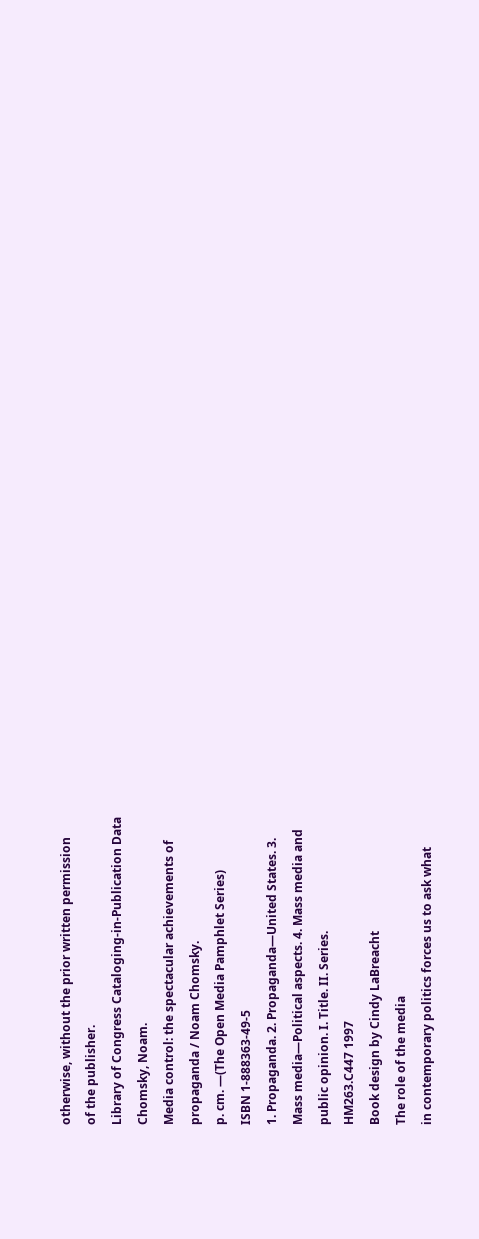otherwise, without the prior written permission
of the publisher.
Library of Congress Cataloging-in-Publication Data
Chomsky, Noam.
Media control: the spectacular achievements of
propaganda / Noam Chomsky.
p. cm. —(The Open Media Pamphlet Series)
ISBN 1-888363-49-5
1. Propaganda. 2. Propaganda—United States. 3.
Mass media—Political aspects. 4. Mass media and
public opinion. I. Title. II. Series.
HM263.C447 1997
Book design by Cindy LaBreacht
The role of the media
in contemporary politics forces us to ask what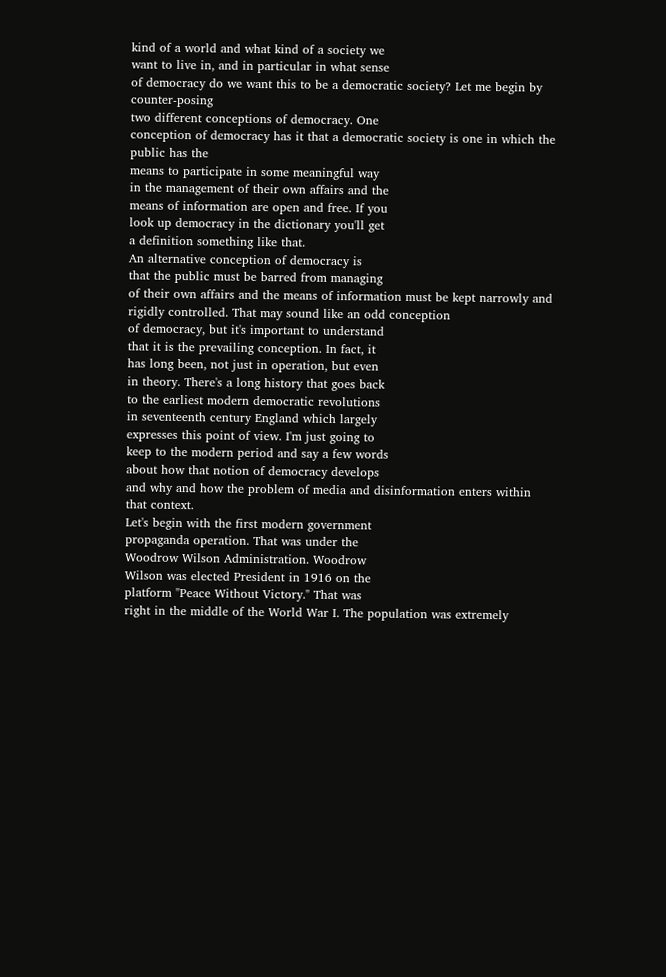kind of a world and what kind of a society we
want to live in, and in particular in what sense
of democracy do we want this to be a democratic society? Let me begin by counter-posing
two different conceptions of democracy. One
conception of democracy has it that a democratic society is one in which the public has the
means to participate in some meaningful way
in the management of their own affairs and the
means of information are open and free. If you
look up democracy in the dictionary you'll get
a definition something like that.
An alternative conception of democracy is
that the public must be barred from managing
of their own affairs and the means of information must be kept narrowly and rigidly controlled. That may sound like an odd conception
of democracy, but it's important to understand
that it is the prevailing conception. In fact, it
has long been, not just in operation, but even
in theory. There's a long history that goes back
to the earliest modern democratic revolutions
in seventeenth century England which largely
expresses this point of view. I'm just going to
keep to the modern period and say a few words
about how that notion of democracy develops
and why and how the problem of media and disinformation enters within that context.
Let's begin with the first modern government
propaganda operation. That was under the
Woodrow Wilson Administration. Woodrow
Wilson was elected President in 1916 on the
platform "Peace Without Victory." That was
right in the middle of the World War I. The population was extremely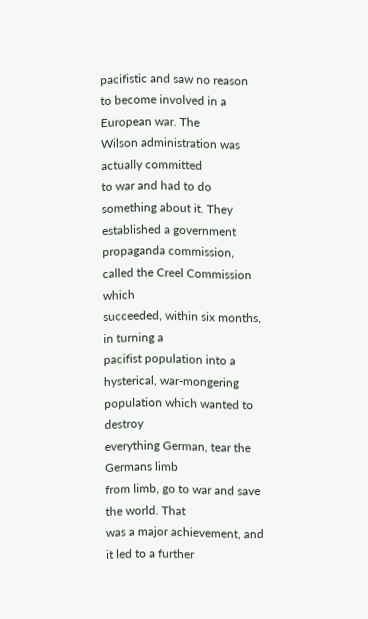pacifistic and saw no reason to become involved in a European war. The
Wilson administration was actually committed
to war and had to do something about it. They
established a government propaganda commission, called the Creel Commission which
succeeded, within six months, in turning a
pacifist population into a hysterical, war-mongering population which wanted to destroy
everything German, tear the Germans limb
from limb, go to war and save the world. That
was a major achievement, and it led to a further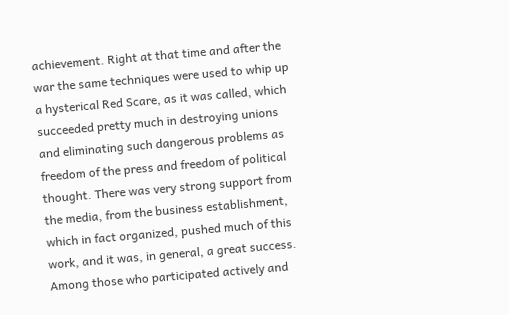achievement. Right at that time and after the
war the same techniques were used to whip up
a hysterical Red Scare, as it was called, which
succeeded pretty much in destroying unions
and eliminating such dangerous problems as
freedom of the press and freedom of political
thought. There was very strong support from
the media, from the business establishment,
which in fact organized, pushed much of this
work, and it was, in general, a great success.
Among those who participated actively and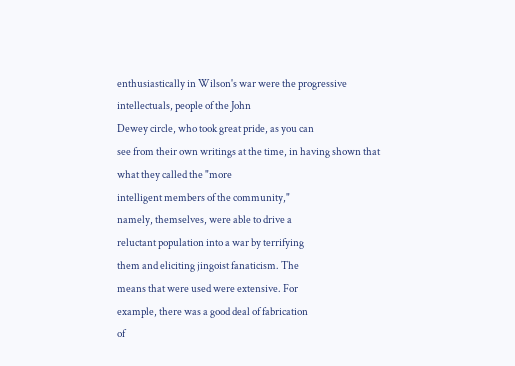enthusiastically in Wilson's war were the progressive intellectuals, people of the John
Dewey circle, who took great pride, as you can
see from their own writings at the time, in having shown that what they called the "more
intelligent members of the community,"
namely, themselves, were able to drive a
reluctant population into a war by terrifying
them and eliciting jingoist fanaticism. The
means that were used were extensive. For
example, there was a good deal of fabrication
of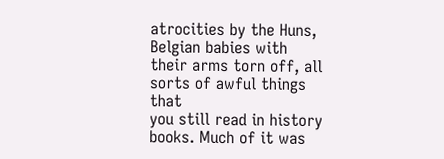atrocities by the Huns, Belgian babies with
their arms torn off, all sorts of awful things that
you still read in history books. Much of it was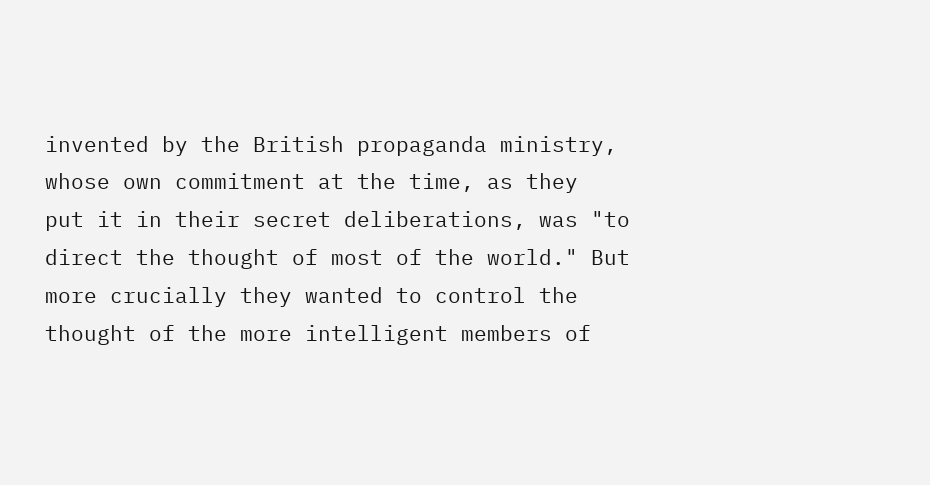invented by the British propaganda ministry,
whose own commitment at the time, as they
put it in their secret deliberations, was "to
direct the thought of most of the world." But
more crucially they wanted to control the
thought of the more intelligent members of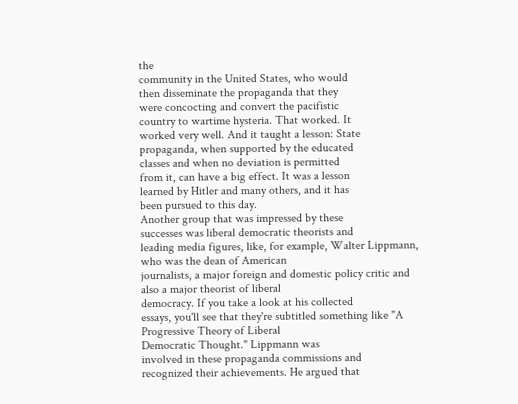the
community in the United States, who would
then disseminate the propaganda that they
were concocting and convert the pacifistic
country to wartime hysteria. That worked. It
worked very well. And it taught a lesson: State
propaganda, when supported by the educated
classes and when no deviation is permitted
from it, can have a big effect. It was a lesson
learned by Hitler and many others, and it has
been pursued to this day.
Another group that was impressed by these
successes was liberal democratic theorists and
leading media figures, like, for example, Walter Lippmann, who was the dean of American
journalists, a major foreign and domestic policy critic and also a major theorist of liberal
democracy. If you take a look at his collected
essays, you'll see that they're subtitled something like "A Progressive Theory of Liberal
Democratic Thought." Lippmann was
involved in these propaganda commissions and
recognized their achievements. He argued that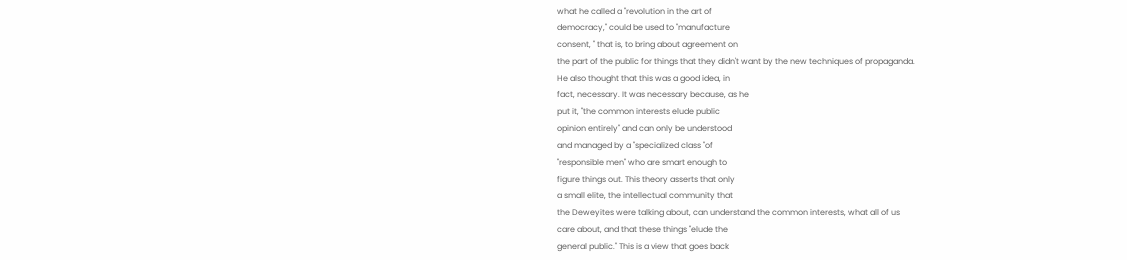what he called a "revolution in the art of
democracy," could be used to "manufacture
consent, " that is, to bring about agreement on
the part of the public for things that they didn't want by the new techniques of propaganda.
He also thought that this was a good idea, in
fact, necessary. It was necessary because, as he
put it, "the common interests elude public
opinion entirely" and can only be understood
and managed by a "specialized class "of
"responsible men" who are smart enough to
figure things out. This theory asserts that only
a small elite, the intellectual community that
the Deweyites were talking about, can understand the common interests, what all of us
care about, and that these things "elude the
general public." This is a view that goes back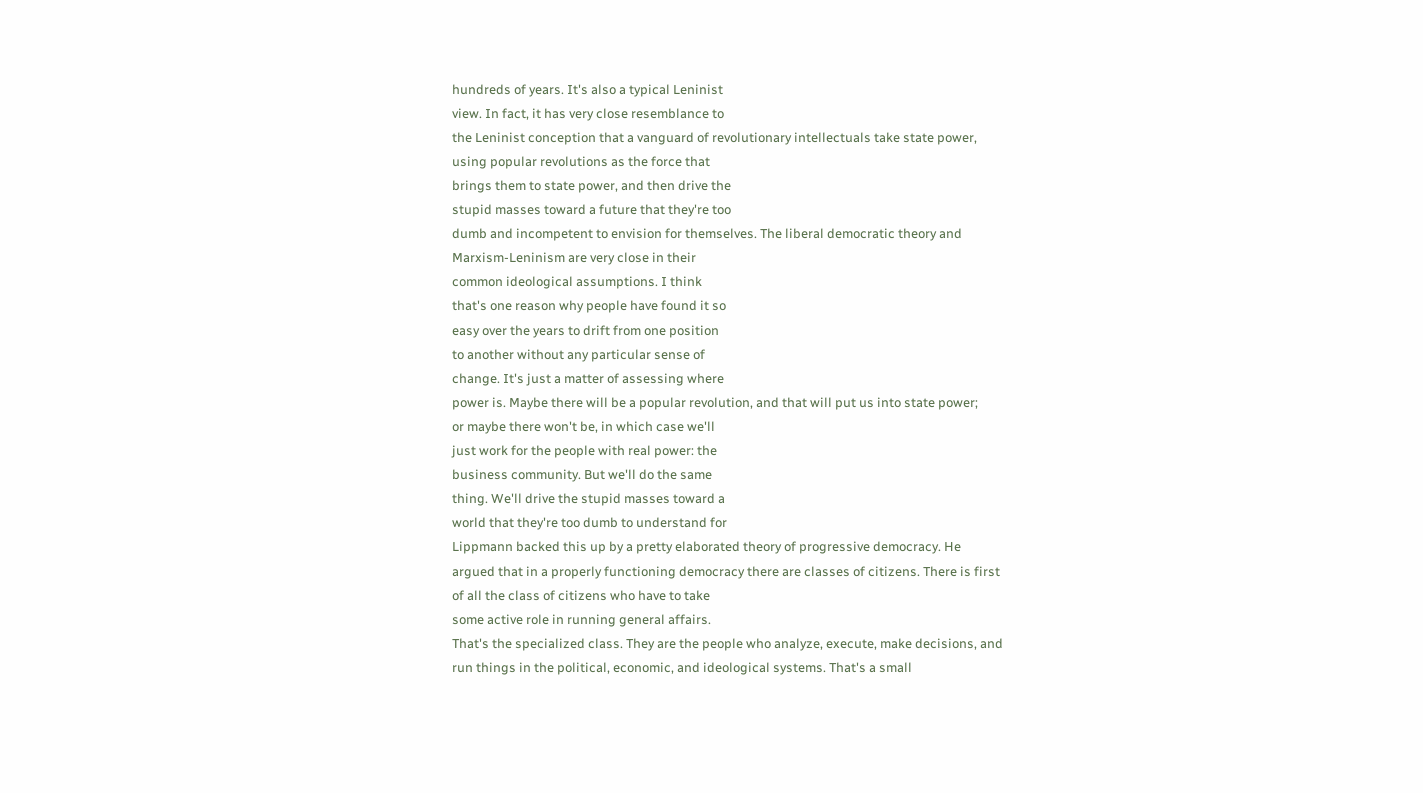hundreds of years. It's also a typical Leninist
view. In fact, it has very close resemblance to
the Leninist conception that a vanguard of revolutionary intellectuals take state power,
using popular revolutions as the force that
brings them to state power, and then drive the
stupid masses toward a future that they're too
dumb and incompetent to envision for themselves. The liberal democratic theory and
Marxism-Leninism are very close in their
common ideological assumptions. I think
that's one reason why people have found it so
easy over the years to drift from one position
to another without any particular sense of
change. It's just a matter of assessing where
power is. Maybe there will be a popular revolution, and that will put us into state power;
or maybe there won't be, in which case we'll
just work for the people with real power: the
business community. But we'll do the same
thing. We'll drive the stupid masses toward a
world that they're too dumb to understand for
Lippmann backed this up by a pretty elaborated theory of progressive democracy. He
argued that in a properly functioning democracy there are classes of citizens. There is first
of all the class of citizens who have to take
some active role in running general affairs.
That's the specialized class. They are the people who analyze, execute, make decisions, and
run things in the political, economic, and ideological systems. That's a small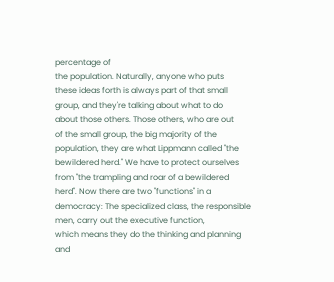percentage of
the population. Naturally, anyone who puts
these ideas forth is always part of that small
group, and they're talking about what to do
about those others. Those others, who are out
of the small group, the big majority of the population, they are what Lippmann called "the
bewildered herd." We have to protect ourselves
from "the trampling and roar of a bewildered
herd". Now there are two "functions" in a
democracy: The specialized class, the responsible men, carry out the executive function,
which means they do the thinking and planning and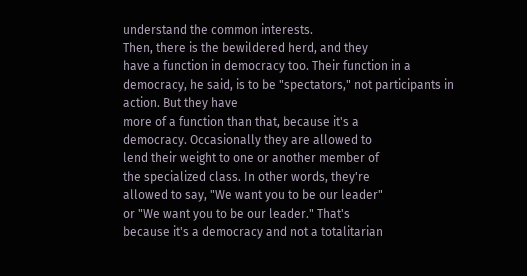understand the common interests.
Then, there is the bewildered herd, and they
have a function in democracy too. Their function in a democracy, he said, is to be "spectators," not participants in action. But they have
more of a function than that, because it's a
democracy. Occasionally they are allowed to
lend their weight to one or another member of
the specialized class. In other words, they're
allowed to say, "We want you to be our leader"
or "We want you to be our leader." That's
because it's a democracy and not a totalitarian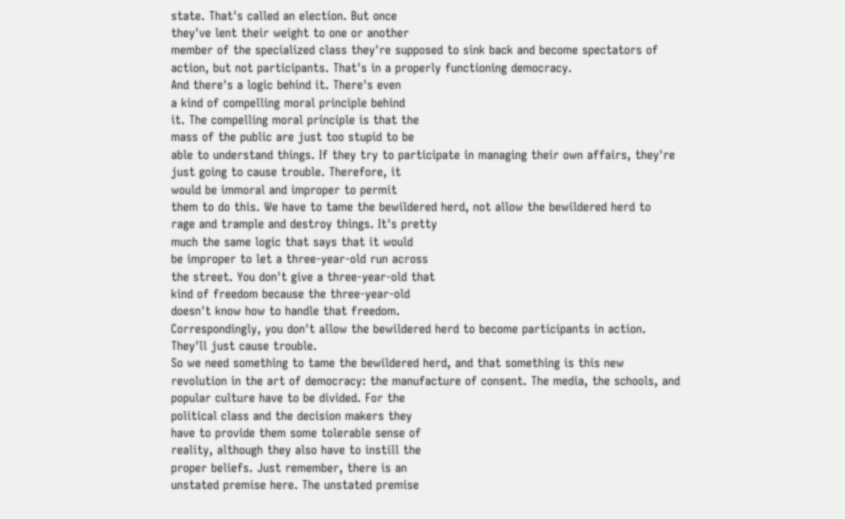state. That's called an election. But once
they've lent their weight to one or another
member of the specialized class they're supposed to sink back and become spectators of
action, but not participants. That's in a properly functioning democracy.
And there's a logic behind it. There's even
a kind of compelling moral principle behind
it. The compelling moral principle is that the
mass of the public are just too stupid to be
able to understand things. If they try to participate in managing their own affairs, they're
just going to cause trouble. Therefore, it
would be immoral and improper to permit
them to do this. We have to tame the bewildered herd, not allow the bewildered herd to
rage and trample and destroy things. It's pretty
much the same logic that says that it would
be improper to let a three-year-old run across
the street. You don't give a three-year-old that
kind of freedom because the three-year-old
doesn't know how to handle that freedom.
Correspondingly, you don't allow the bewildered herd to become participants in action.
They'll just cause trouble.
So we need something to tame the bewildered herd, and that something is this new
revolution in the art of democracy: the manufacture of consent. The media, the schools, and
popular culture have to be divided. For the
political class and the decision makers they
have to provide them some tolerable sense of
reality, although they also have to instill the
proper beliefs. Just remember, there is an
unstated premise here. The unstated premise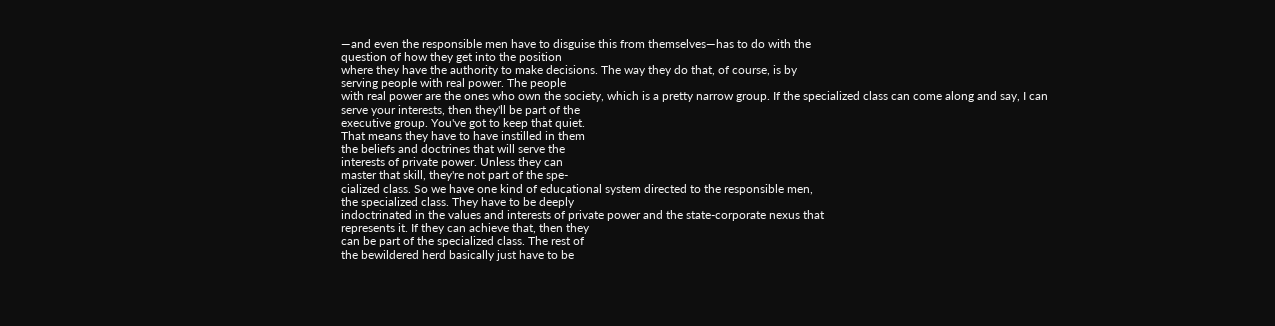—and even the responsible men have to disguise this from themselves—has to do with the
question of how they get into the position
where they have the authority to make decisions. The way they do that, of course, is by
serving people with real power. The people
with real power are the ones who own the society, which is a pretty narrow group. If the specialized class can come along and say, I can
serve your interests, then they'll be part of the
executive group. You've got to keep that quiet.
That means they have to have instilled in them
the beliefs and doctrines that will serve the
interests of private power. Unless they can
master that skill, they're not part of the spe-
cialized class. So we have one kind of educational system directed to the responsible men,
the specialized class. They have to be deeply
indoctrinated in the values and interests of private power and the state-corporate nexus that
represents it. If they can achieve that, then they
can be part of the specialized class. The rest of
the bewildered herd basically just have to be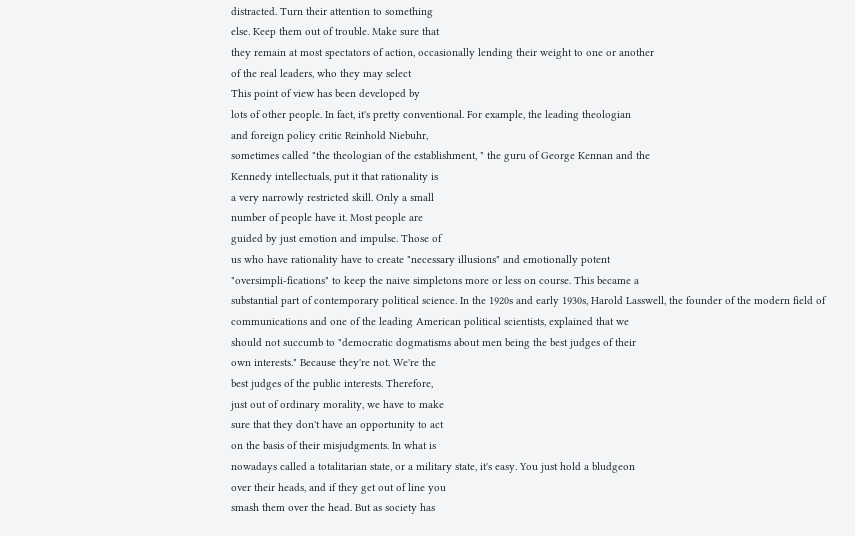distracted. Turn their attention to something
else. Keep them out of trouble. Make sure that
they remain at most spectators of action, occasionally lending their weight to one or another
of the real leaders, who they may select
This point of view has been developed by
lots of other people. In fact, it's pretty conventional. For example, the leading theologian
and foreign policy critic Reinhold Niebuhr,
sometimes called "the theologian of the establishment, " the guru of George Kennan and the
Kennedy intellectuals, put it that rationality is
a very narrowly restricted skill. Only a small
number of people have it. Most people are
guided by just emotion and impulse. Those of
us who have rationality have to create "necessary illusions" and emotionally potent
"oversimpli-fications" to keep the naive simpletons more or less on course. This became a
substantial part of contemporary political science. In the 1920s and early 1930s, Harold Lasswell, the founder of the modern field of
communications and one of the leading American political scientists, explained that we
should not succumb to "democratic dogmatisms about men being the best judges of their
own interests." Because they're not. We're the
best judges of the public interests. Therefore,
just out of ordinary morality, we have to make
sure that they don't have an opportunity to act
on the basis of their misjudgments. In what is
nowadays called a totalitarian state, or a military state, it's easy. You just hold a bludgeon
over their heads, and if they get out of line you
smash them over the head. But as society has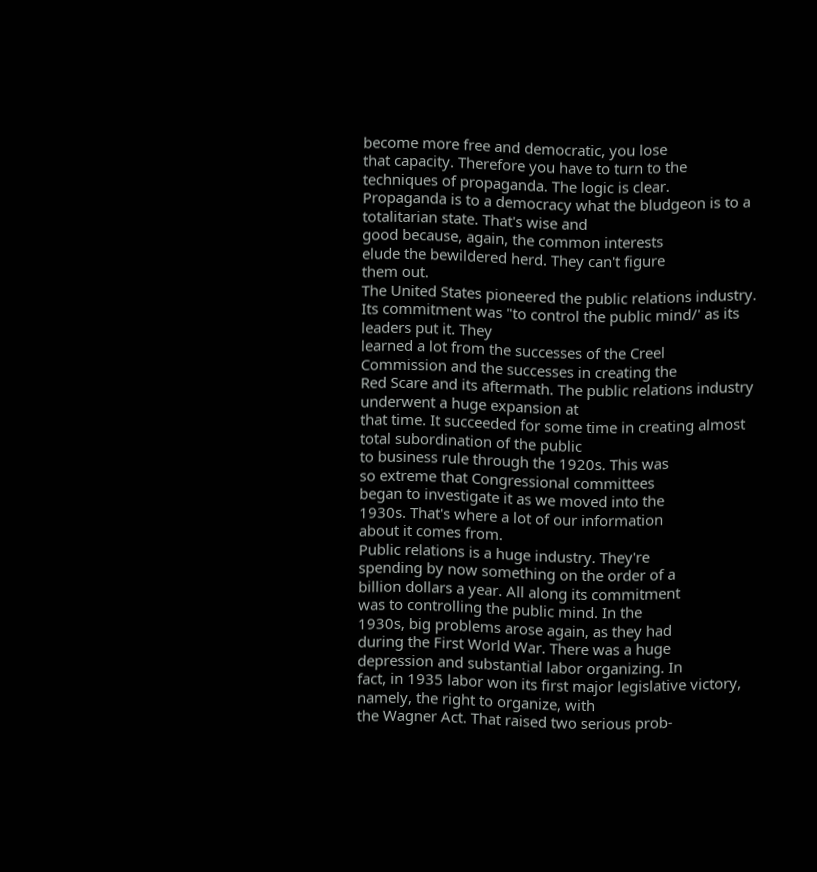become more free and democratic, you lose
that capacity. Therefore you have to turn to the
techniques of propaganda. The logic is clear.
Propaganda is to a democracy what the bludgeon is to a totalitarian state. That's wise and
good because, again, the common interests
elude the bewildered herd. They can't figure
them out.
The United States pioneered the public relations industry. Its commitment was "to control the public mind/' as its leaders put it. They
learned a lot from the successes of the Creel
Commission and the successes in creating the
Red Scare and its aftermath. The public relations industry underwent a huge expansion at
that time. It succeeded for some time in creating almost total subordination of the public
to business rule through the 1920s. This was
so extreme that Congressional committees
began to investigate it as we moved into the
1930s. That's where a lot of our information
about it comes from.
Public relations is a huge industry. They're
spending by now something on the order of a
billion dollars a year. All along its commitment
was to controlling the public mind. In the
1930s, big problems arose again, as they had
during the First World War. There was a huge
depression and substantial labor organizing. In
fact, in 1935 labor won its first major legislative victory, namely, the right to organize, with
the Wagner Act. That raised two serious prob-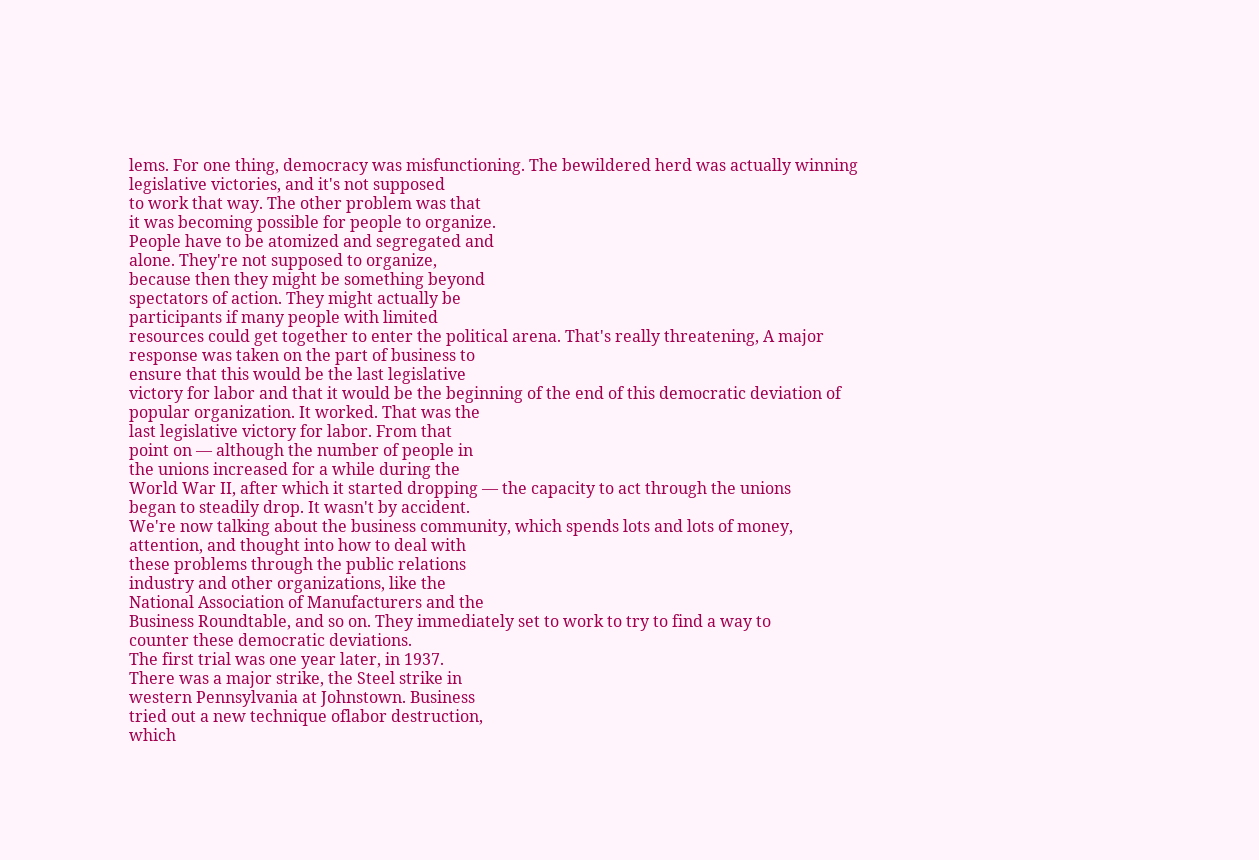lems. For one thing, democracy was misfunctioning. The bewildered herd was actually winning legislative victories, and it's not supposed
to work that way. The other problem was that
it was becoming possible for people to organize.
People have to be atomized and segregated and
alone. They're not supposed to organize,
because then they might be something beyond
spectators of action. They might actually be
participants if many people with limited
resources could get together to enter the political arena. That's really threatening, A major
response was taken on the part of business to
ensure that this would be the last legislative
victory for labor and that it would be the beginning of the end of this democratic deviation of
popular organization. It worked. That was the
last legislative victory for labor. From that
point on — although the number of people in
the unions increased for a while during the
World War II, after which it started dropping — the capacity to act through the unions
began to steadily drop. It wasn't by accident.
We're now talking about the business community, which spends lots and lots of money,
attention, and thought into how to deal with
these problems through the public relations
industry and other organizations, like the
National Association of Manufacturers and the
Business Roundtable, and so on. They immediately set to work to try to find a way to
counter these democratic deviations.
The first trial was one year later, in 1937.
There was a major strike, the Steel strike in
western Pennsylvania at Johnstown. Business
tried out a new technique oflabor destruction,
which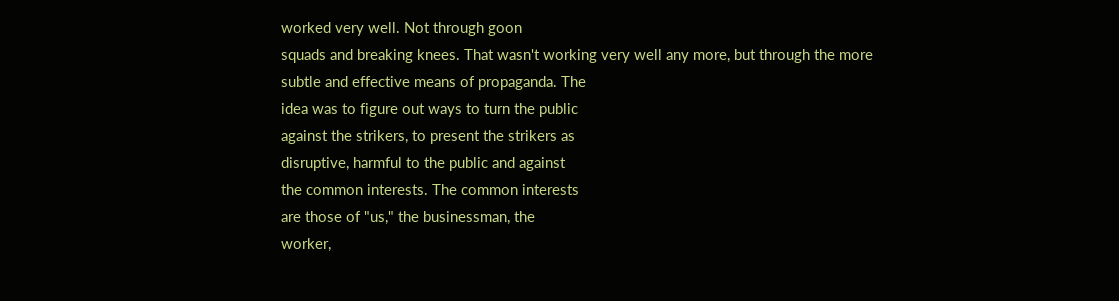worked very well. Not through goon
squads and breaking knees. That wasn't working very well any more, but through the more
subtle and effective means of propaganda. The
idea was to figure out ways to turn the public
against the strikers, to present the strikers as
disruptive, harmful to the public and against
the common interests. The common interests
are those of "us," the businessman, the
worker,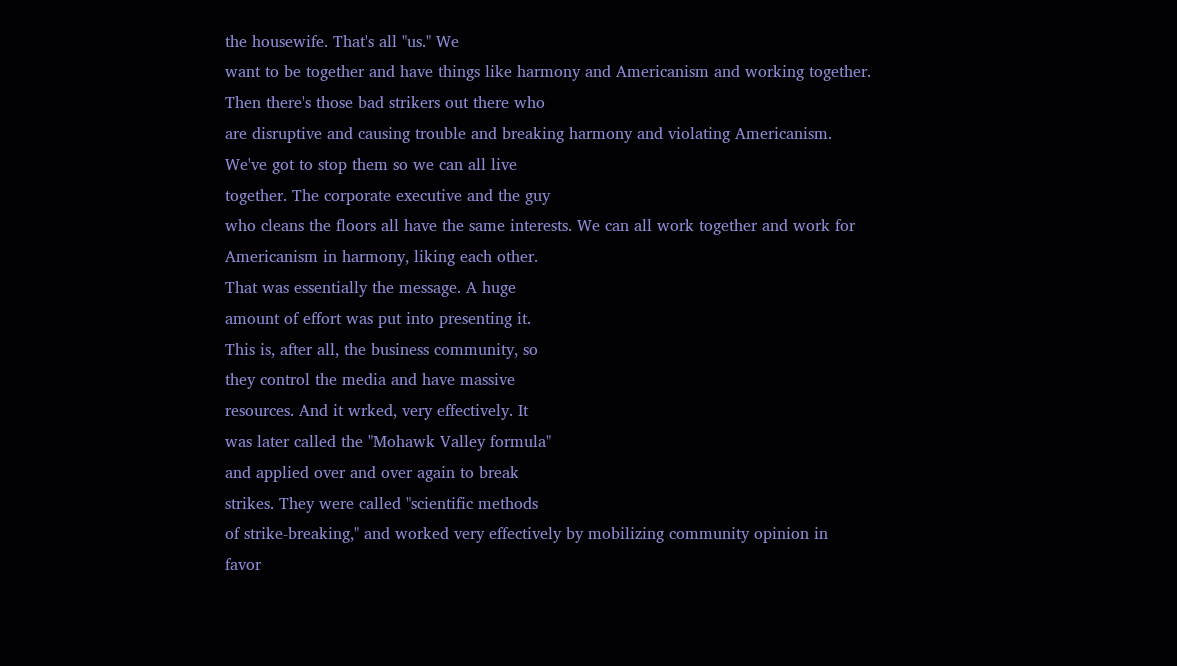the housewife. That's all "us." We
want to be together and have things like harmony and Americanism and working together.
Then there's those bad strikers out there who
are disruptive and causing trouble and breaking harmony and violating Americanism.
We've got to stop them so we can all live
together. The corporate executive and the guy
who cleans the floors all have the same interests. We can all work together and work for
Americanism in harmony, liking each other.
That was essentially the message. A huge
amount of effort was put into presenting it.
This is, after all, the business community, so
they control the media and have massive
resources. And it wrked, very effectively. It
was later called the "Mohawk Valley formula"
and applied over and over again to break
strikes. They were called "scientific methods
of strike-breaking," and worked very effectively by mobilizing community opinion in
favor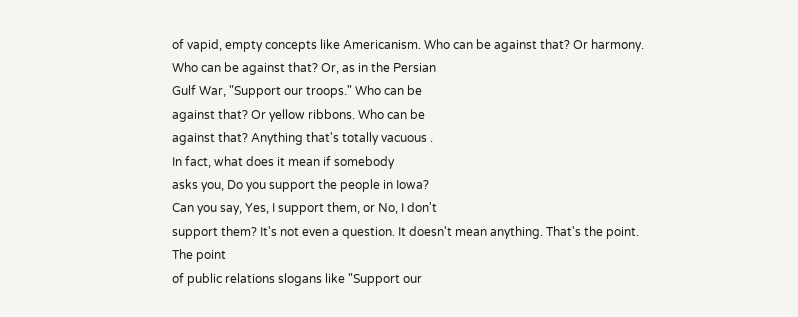of vapid, empty concepts like Americanism. Who can be against that? Or harmony.
Who can be against that? Or, as in the Persian
Gulf War, "Support our troops." Who can be
against that? Or yellow ribbons. Who can be
against that? Anything that's totally vacuous .
In fact, what does it mean if somebody
asks you, Do you support the people in Iowa?
Can you say, Yes, I support them, or No, I don't
support them? It's not even a question. It doesn't mean anything. That's the point. The point
of public relations slogans like "Support our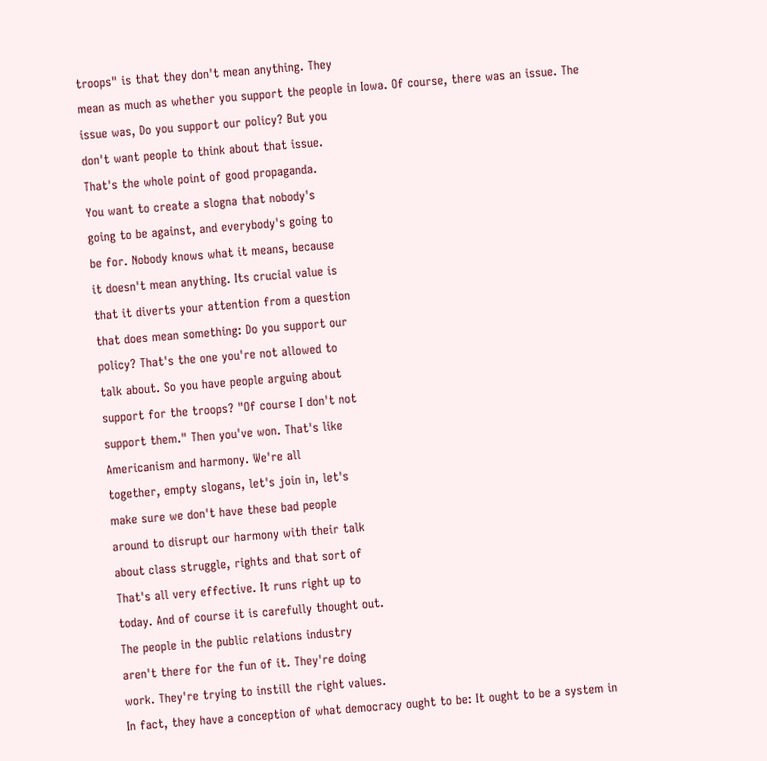troops" is that they don't mean anything. They
mean as much as whether you support the people in Iowa. Of course, there was an issue. The
issue was, Do you support our policy? But you
don't want people to think about that issue.
That's the whole point of good propaganda.
You want to create a slogna that nobody's
going to be against, and everybody's going to
be for. Nobody knows what it means, because
it doesn't mean anything. Its crucial value is
that it diverts your attention from a question
that does mean something: Do you support our
policy? That's the one you're not allowed to
talk about. So you have people arguing about
support for the troops? "Of course I don't not
support them." Then you've won. That's like
Americanism and harmony. We're all
together, empty slogans, let's join in, let's
make sure we don't have these bad people
around to disrupt our harmony with their talk
about class struggle, rights and that sort of
That's all very effective. It runs right up to
today. And of course it is carefully thought out.
The people in the public relations industry
aren't there for the fun of it. They're doing
work. They're trying to instill the right values.
In fact, they have a conception of what democracy ought to be: It ought to be a system in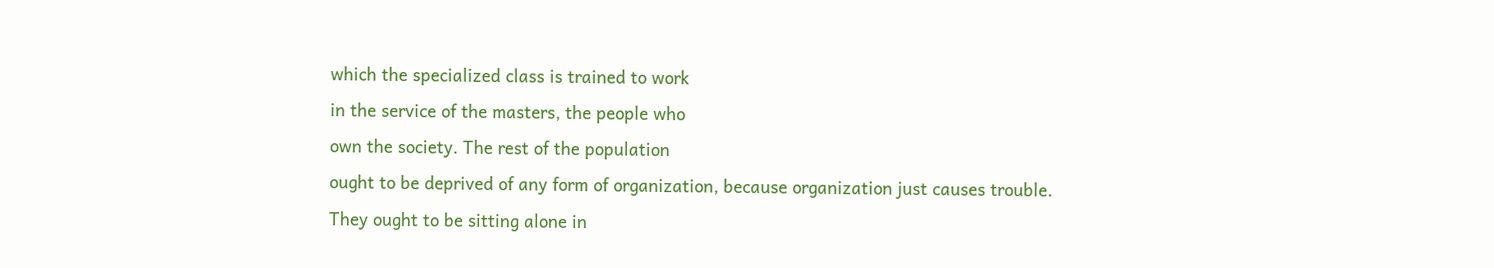which the specialized class is trained to work
in the service of the masters, the people who
own the society. The rest of the population
ought to be deprived of any form of organization, because organization just causes trouble.
They ought to be sitting alone in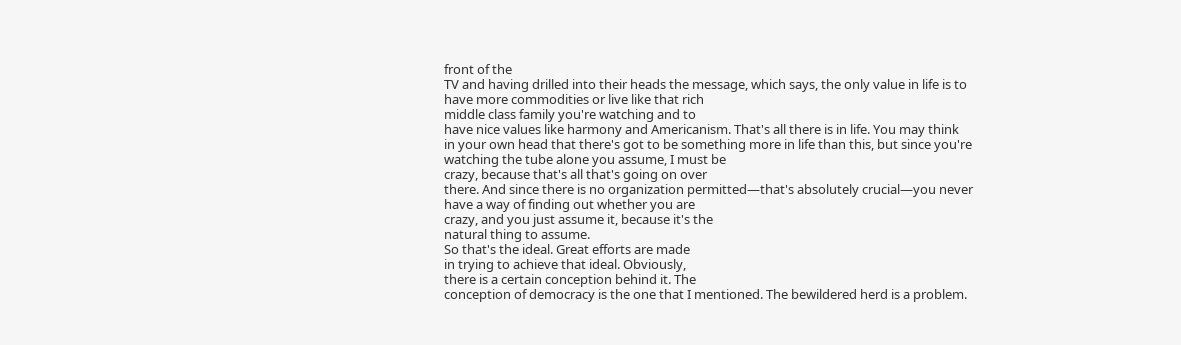front of the
TV and having drilled into their heads the message, which says, the only value in life is to
have more commodities or live like that rich
middle class family you're watching and to
have nice values like harmony and Americanism. That's all there is in life. You may think
in your own head that there's got to be something more in life than this, but since you're
watching the tube alone you assume, I must be
crazy, because that's all that's going on over
there. And since there is no organization permitted—that's absolutely crucial—you never
have a way of finding out whether you are
crazy, and you just assume it, because it's the
natural thing to assume.
So that's the ideal. Great efforts are made
in trying to achieve that ideal. Obviously,
there is a certain conception behind it. The
conception of democracy is the one that I mentioned. The bewildered herd is a problem.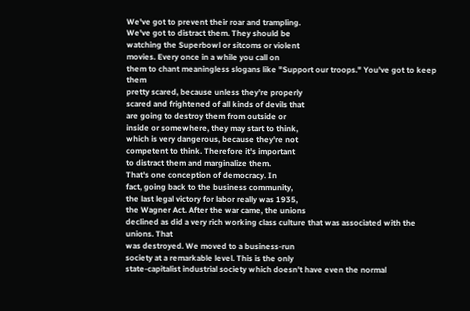We've got to prevent their roar and trampling.
We've got to distract them. They should be
watching the Superbowl or sitcoms or violent
movies. Every once in a while you call on
them to chant meaningless slogans like "Support our troops." You've got to keep them
pretty scared, because unless they're properly
scared and frightened of all kinds of devils that
are going to destroy them from outside or
inside or somewhere, they may start to think,
which is very dangerous, because they're not
competent to think. Therefore it's important
to distract them and marginalize them.
That's one conception of democracy. In
fact, going back to the business community,
the last legal victory for labor really was 1935,
the Wagner Act. After the war came, the unions
declined as did a very rich working class culture that was associated with the unions. That
was destroyed. We moved to a business-run
society at a remarkable level. This is the only
state-capitalist industrial society which doesn't have even the normal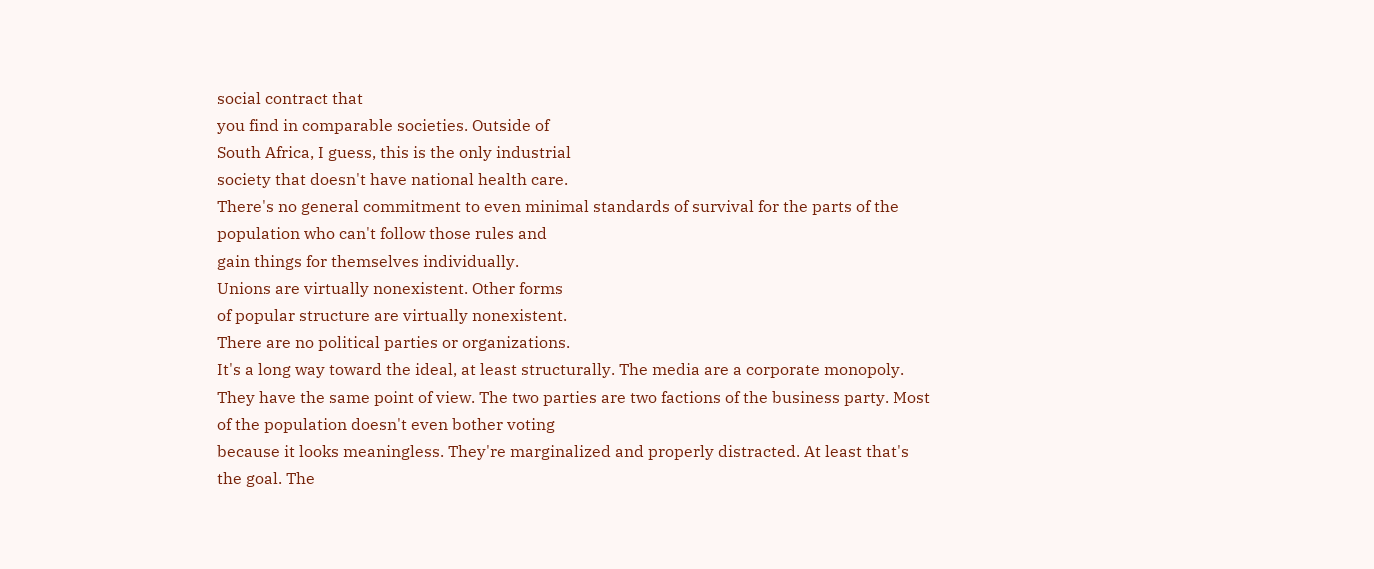social contract that
you find in comparable societies. Outside of
South Africa, I guess, this is the only industrial
society that doesn't have national health care.
There's no general commitment to even minimal standards of survival for the parts of the
population who can't follow those rules and
gain things for themselves individually.
Unions are virtually nonexistent. Other forms
of popular structure are virtually nonexistent.
There are no political parties or organizations.
It's a long way toward the ideal, at least structurally. The media are a corporate monopoly.
They have the same point of view. The two parties are two factions of the business party. Most
of the population doesn't even bother voting
because it looks meaningless. They're marginalized and properly distracted. At least that's
the goal. The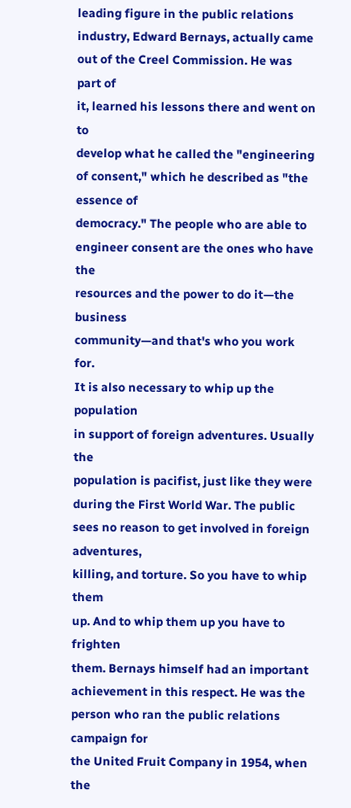leading figure in the public relations industry, Edward Bernays, actually came
out of the Creel Commission. He was part of
it, learned his lessons there and went on to
develop what he called the "engineering of consent," which he described as "the essence of
democracy." The people who are able to engineer consent are the ones who have the
resources and the power to do it—the business
community—and that's who you work for.
It is also necessary to whip up the population
in support of foreign adventures. Usually the
population is pacifist, just like they were during the First World War. The public sees no reason to get involved in foreign adventures,
killing, and torture. So you have to whip them
up. And to whip them up you have to frighten
them. Bernays himself had an important
achievement in this respect. He was the person who ran the public relations campaign for
the United Fruit Company in 1954, when the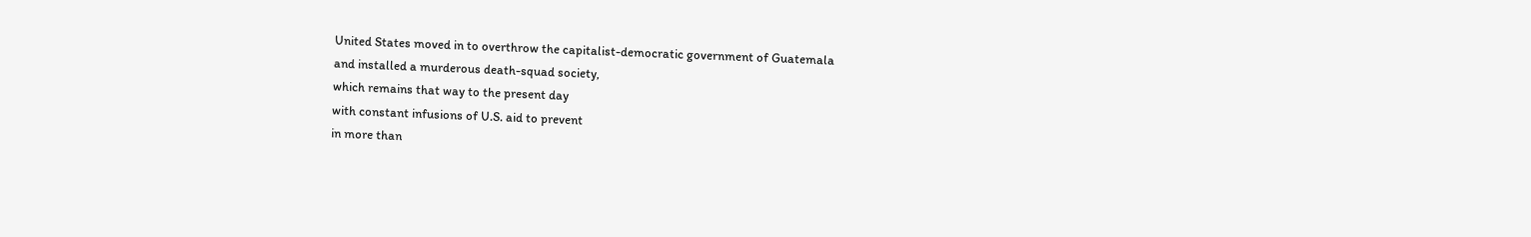United States moved in to overthrow the capitalist-democratic government of Guatemala
and installed a murderous death-squad society,
which remains that way to the present day
with constant infusions of U.S. aid to prevent
in more than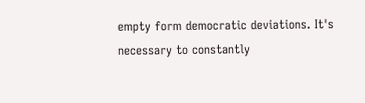empty form democratic deviations. It's necessary to constantly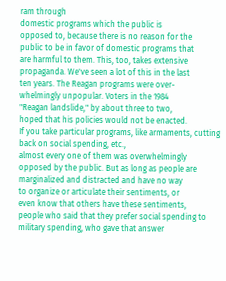ram through
domestic programs which the public is
opposed to, because there is no reason for the
public to be in favor of domestic programs that
are harmful to them. This, too, takes extensive
propaganda. We've seen a lot of this in the last
ten years. The Reagan programs were over-
whelmingly unpopular. Voters in the 1984
"Reagan landslide," by about three to two,
hoped that his policies would not be enacted.
If you take particular programs, like armaments, cutting back on social spending, etc.,
almost every one of them was overwhelmingly
opposed by the public. But as long as people are
marginalized and distracted and have no way
to organize or articulate their sentiments, or
even know that others have these sentiments,
people who said that they prefer social spending to military spending, who gave that answer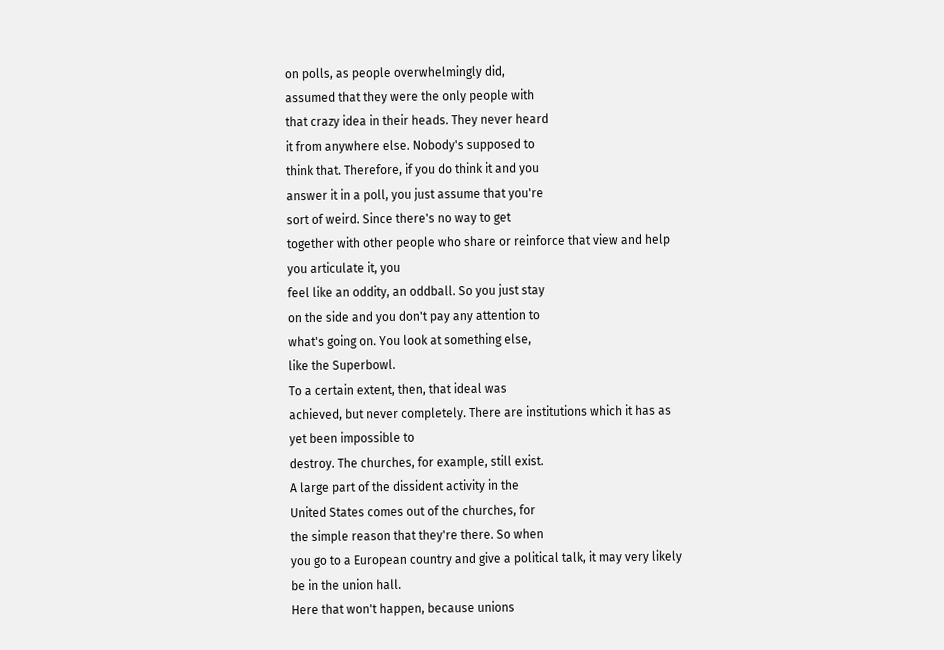on polls, as people overwhelmingly did,
assumed that they were the only people with
that crazy idea in their heads. They never heard
it from anywhere else. Nobody's supposed to
think that. Therefore, if you do think it and you
answer it in a poll, you just assume that you're
sort of weird. Since there's no way to get
together with other people who share or reinforce that view and help you articulate it, you
feel like an oddity, an oddball. So you just stay
on the side and you don't pay any attention to
what's going on. You look at something else,
like the Superbowl.
To a certain extent, then, that ideal was
achieved, but never completely. There are institutions which it has as yet been impossible to
destroy. The churches, for example, still exist.
A large part of the dissident activity in the
United States comes out of the churches, for
the simple reason that they're there. So when
you go to a European country and give a political talk, it may very likely be in the union hall.
Here that won't happen, because unions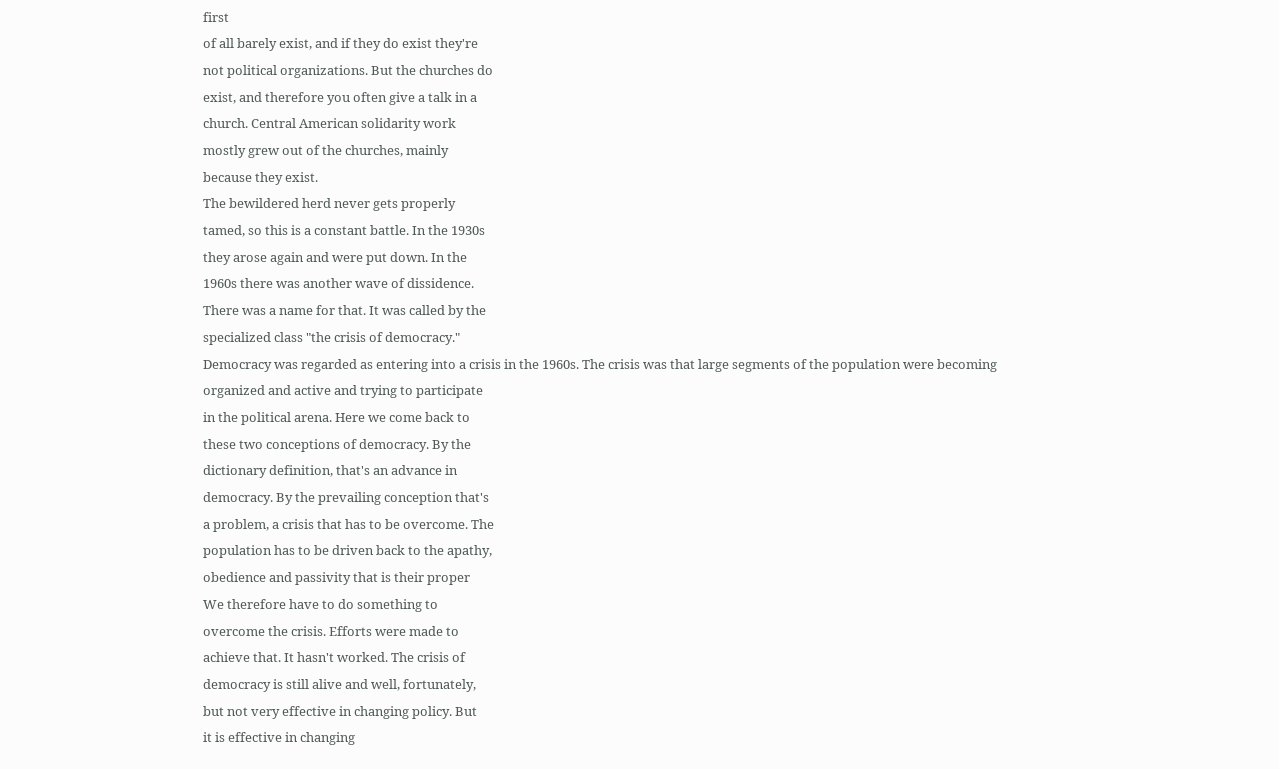first
of all barely exist, and if they do exist they're
not political organizations. But the churches do
exist, and therefore you often give a talk in a
church. Central American solidarity work
mostly grew out of the churches, mainly
because they exist.
The bewildered herd never gets properly
tamed, so this is a constant battle. In the 1930s
they arose again and were put down. In the
1960s there was another wave of dissidence.
There was a name for that. It was called by the
specialized class "the crisis of democracy."
Democracy was regarded as entering into a crisis in the 1960s. The crisis was that large segments of the population were becoming
organized and active and trying to participate
in the political arena. Here we come back to
these two conceptions of democracy. By the
dictionary definition, that's an advance in
democracy. By the prevailing conception that's
a problem, a crisis that has to be overcome. The
population has to be driven back to the apathy,
obedience and passivity that is their proper
We therefore have to do something to
overcome the crisis. Efforts were made to
achieve that. It hasn't worked. The crisis of
democracy is still alive and well, fortunately,
but not very effective in changing policy. But
it is effective in changing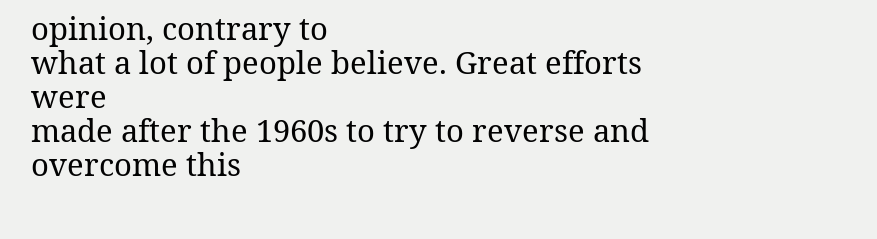opinion, contrary to
what a lot of people believe. Great efforts were
made after the 1960s to try to reverse and overcome this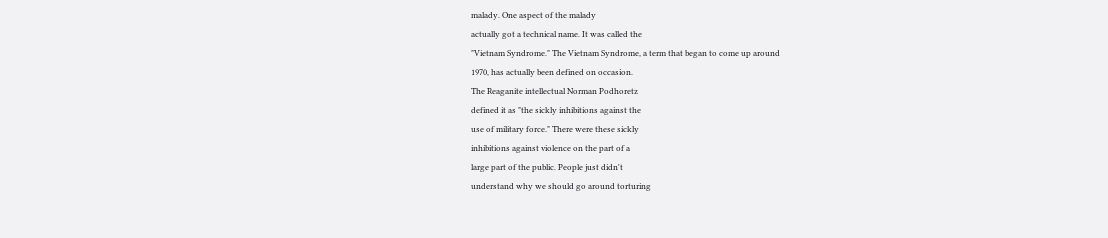malady. One aspect of the malady
actually got a technical name. It was called the
"Vietnam Syndrome." The Vietnam Syndrome, a term that began to come up around
1970, has actually been defined on occasion.
The Reaganite intellectual Norman Podhoretz
defined it as "the sickly inhibitions against the
use of military force." There were these sickly
inhibitions against violence on the part of a
large part of the public. People just didn't
understand why we should go around torturing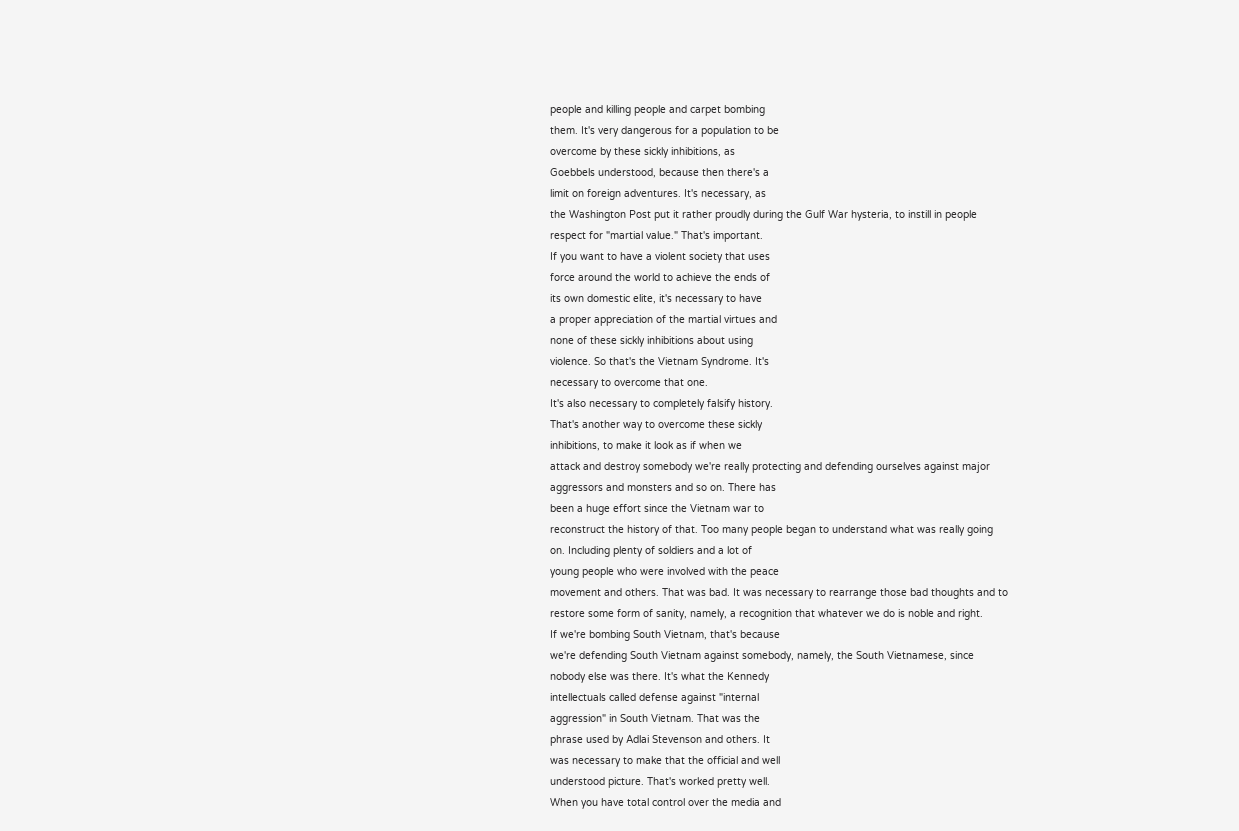people and killing people and carpet bombing
them. It's very dangerous for a population to be
overcome by these sickly inhibitions, as
Goebbels understood, because then there's a
limit on foreign adventures. It's necessary, as
the Washington Post put it rather proudly during the Gulf War hysteria, to instill in people
respect for "martial value." That's important.
If you want to have a violent society that uses
force around the world to achieve the ends of
its own domestic elite, it's necessary to have
a proper appreciation of the martial virtues and
none of these sickly inhibitions about using
violence. So that's the Vietnam Syndrome. It's
necessary to overcome that one.
It's also necessary to completely falsify history.
That's another way to overcome these sickly
inhibitions, to make it look as if when we
attack and destroy somebody we're really protecting and defending ourselves against major
aggressors and monsters and so on. There has
been a huge effort since the Vietnam war to
reconstruct the history of that. Too many people began to understand what was really going
on. Including plenty of soldiers and a lot of
young people who were involved with the peace
movement and others. That was bad. It was necessary to rearrange those bad thoughts and to
restore some form of sanity, namely, a recognition that whatever we do is noble and right.
If we're bombing South Vietnam, that's because
we're defending South Vietnam against somebody, namely, the South Vietnamese, since
nobody else was there. It's what the Kennedy
intellectuals called defense against "internal
aggression" in South Vietnam. That was the
phrase used by Adlai Stevenson and others. It
was necessary to make that the official and well
understood picture. That's worked pretty well.
When you have total control over the media and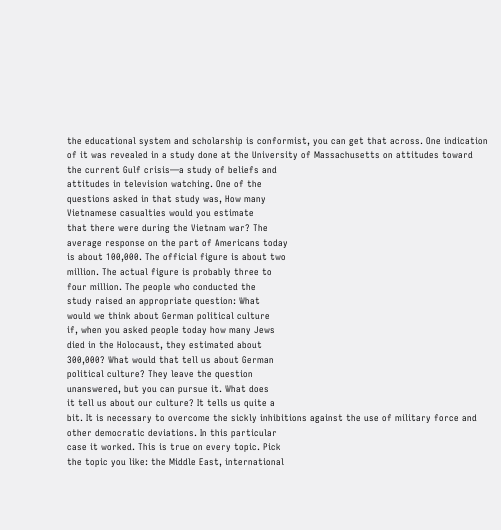the educational system and scholarship is conformist, you can get that across. One indication
of it was revealed in a study done at the University of Massachusetts on attitudes toward
the current Gulf crisis—a study of beliefs and
attitudes in television watching. One of the
questions asked in that study was, How many
Vietnamese casualties would you estimate
that there were during the Vietnam war? The
average response on the part of Americans today
is about 100,000. The official figure is about two
million. The actual figure is probably three to
four million. The people who conducted the
study raised an appropriate question: What
would we think about German political culture
if, when you asked people today how many Jews
died in the Holocaust, they estimated about
300,000? What would that tell us about German
political culture? They leave the question
unanswered, but you can pursue it. What does
it tell us about our culture? It tells us quite a
bit. It is necessary to overcome the sickly inhibitions against the use of military force and
other democratic deviations. In this particular
case it worked. This is true on every topic. Pick
the topic you like: the Middle East, international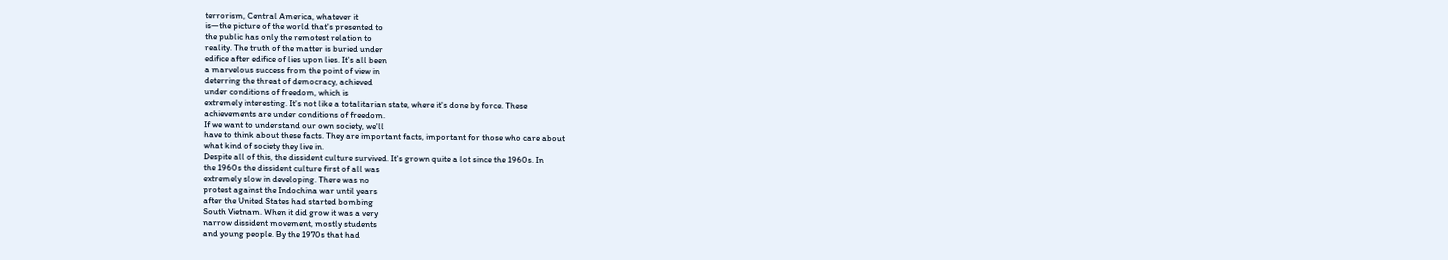terrorism, Central America, whatever it
is—the picture of the world that's presented to
the public has only the remotest relation to
reality. The truth of the matter is buried under
edifice after edifice of lies upon lies. It's all been
a marvelous success from the point of view in
deterring the threat of democracy, achieved
under conditions of freedom, which is
extremely interesting. It's not like a totalitarian state, where it's done by force. These
achievements are under conditions of freedom.
If we want to understand our own society, we'll
have to think about these facts. They are important facts, important for those who care about
what kind of society they live in.
Despite all of this, the dissident culture survived. It's grown quite a lot since the 1960s. In
the 1960s the dissident culture first of all was
extremely slow in developing. There was no
protest against the Indochina war until years
after the United States had started bombing
South Vietnam. When it did grow it was a very
narrow dissident movement, mostly students
and young people. By the 1970s that had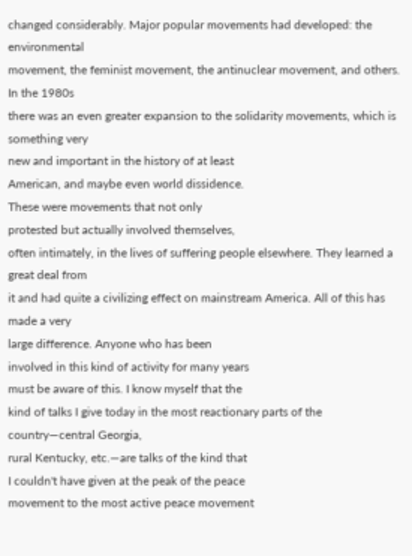changed considerably. Major popular movements had developed: the environmental
movement, the feminist movement, the antinuclear movement, and others. In the 1980s
there was an even greater expansion to the solidarity movements, which is something very
new and important in the history of at least
American, and maybe even world dissidence.
These were movements that not only
protested but actually involved themselves,
often intimately, in the lives of suffering people elsewhere. They learned a great deal from
it and had quite a civilizing effect on mainstream America. All of this has made a very
large difference. Anyone who has been
involved in this kind of activity for many years
must be aware of this. I know myself that the
kind of talks I give today in the most reactionary parts of the country—central Georgia,
rural Kentucky, etc.—are talks of the kind that
I couldn't have given at the peak of the peace
movement to the most active peace movement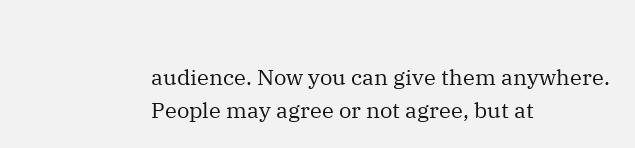audience. Now you can give them anywhere.
People may agree or not agree, but at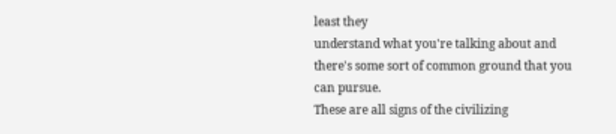least they
understand what you're talking about and
there's some sort of common ground that you
can pursue.
These are all signs of the civilizing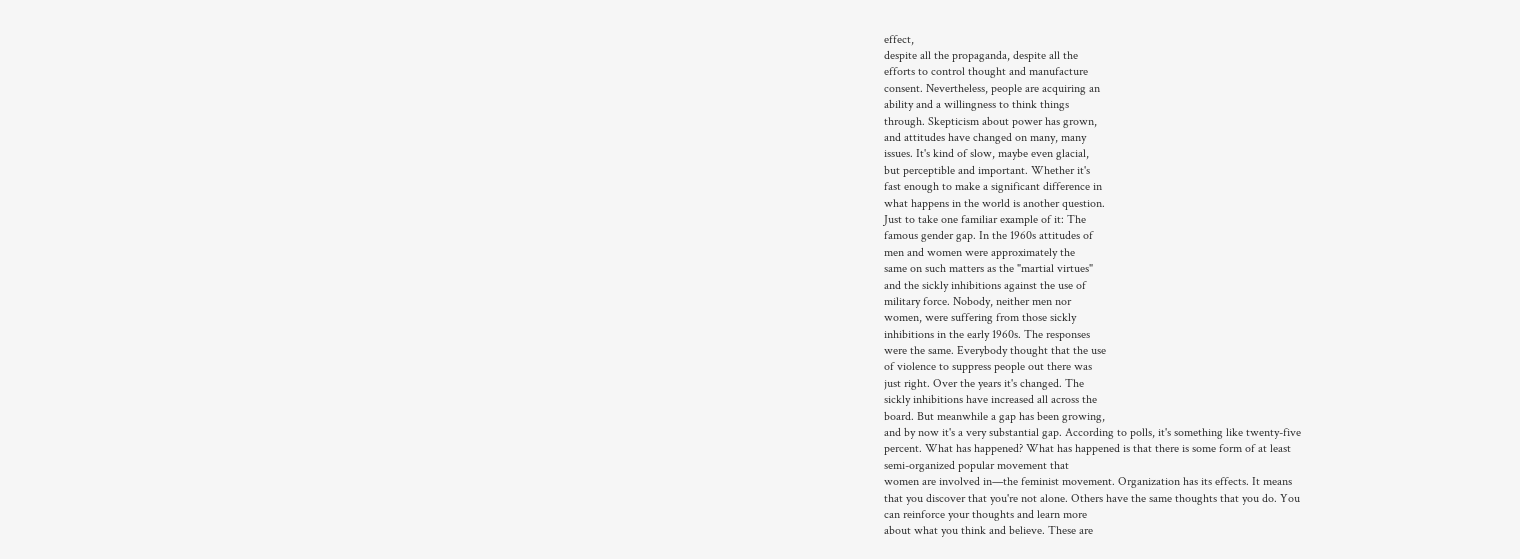effect,
despite all the propaganda, despite all the
efforts to control thought and manufacture
consent. Nevertheless, people are acquiring an
ability and a willingness to think things
through. Skepticism about power has grown,
and attitudes have changed on many, many
issues. It's kind of slow, maybe even glacial,
but perceptible and important. Whether it's
fast enough to make a significant difference in
what happens in the world is another question.
Just to take one familiar example of it: The
famous gender gap. In the 1960s attitudes of
men and women were approximately the
same on such matters as the "martial virtues"
and the sickly inhibitions against the use of
military force. Nobody, neither men nor
women, were suffering from those sickly
inhibitions in the early 1960s. The responses
were the same. Everybody thought that the use
of violence to suppress people out there was
just right. Over the years it's changed. The
sickly inhibitions have increased all across the
board. But meanwhile a gap has been growing,
and by now it's a very substantial gap. According to polls, it's something like twenty-five
percent. What has happened? What has happened is that there is some form of at least
semi-organized popular movement that
women are involved in—the feminist movement. Organization has its effects. It means
that you discover that you're not alone. Others have the same thoughts that you do. You
can reinforce your thoughts and learn more
about what you think and believe. These are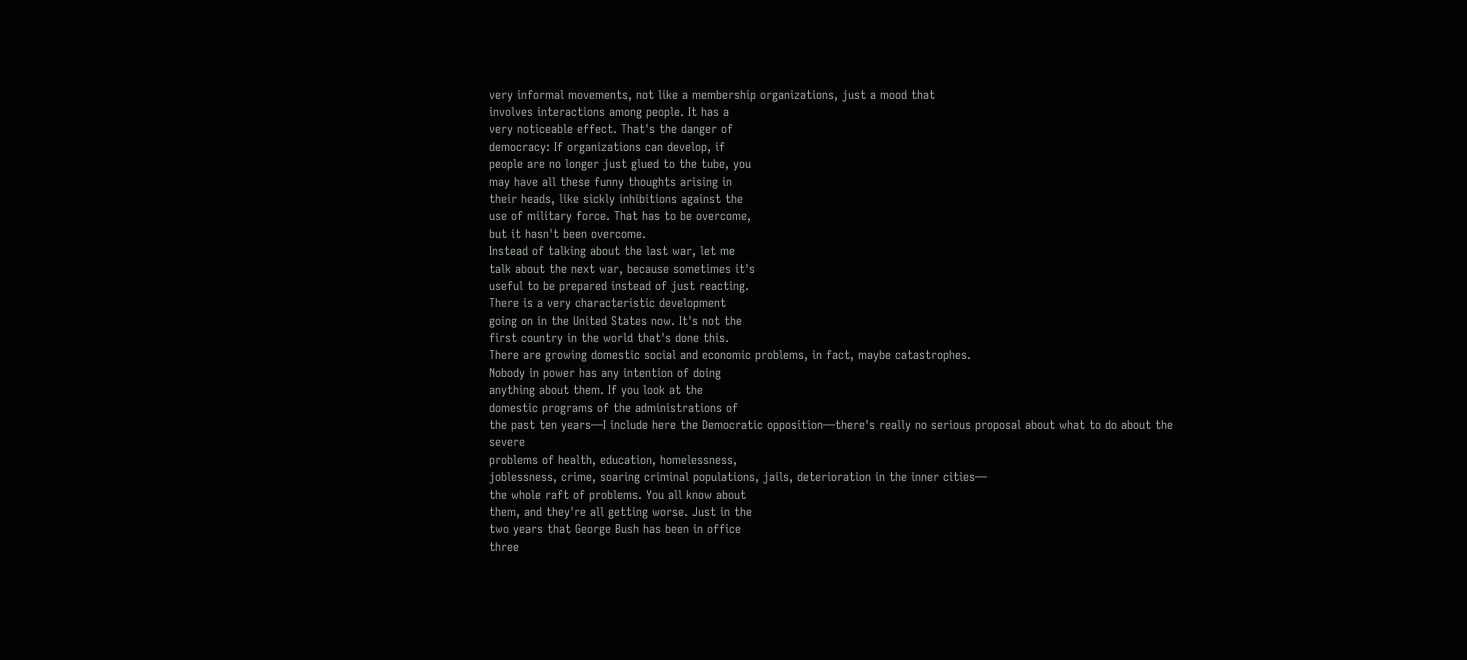very informal movements, not like a membership organizations, just a mood that
involves interactions among people. It has a
very noticeable effect. That's the danger of
democracy: If organizations can develop, if
people are no longer just glued to the tube, you
may have all these funny thoughts arising in
their heads, like sickly inhibitions against the
use of military force. That has to be overcome,
but it hasn't been overcome.
Instead of talking about the last war, let me
talk about the next war, because sometimes it's
useful to be prepared instead of just reacting.
There is a very characteristic development
going on in the United States now. It's not the
first country in the world that's done this.
There are growing domestic social and economic problems, in fact, maybe catastrophes.
Nobody in power has any intention of doing
anything about them. If you look at the
domestic programs of the administrations of
the past ten years—I include here the Democratic opposition—there's really no serious proposal about what to do about the severe
problems of health, education, homelessness,
joblessness, crime, soaring criminal populations, jails, deterioration in the inner cities—
the whole raft of problems. You all know about
them, and they're all getting worse. Just in the
two years that George Bush has been in office
three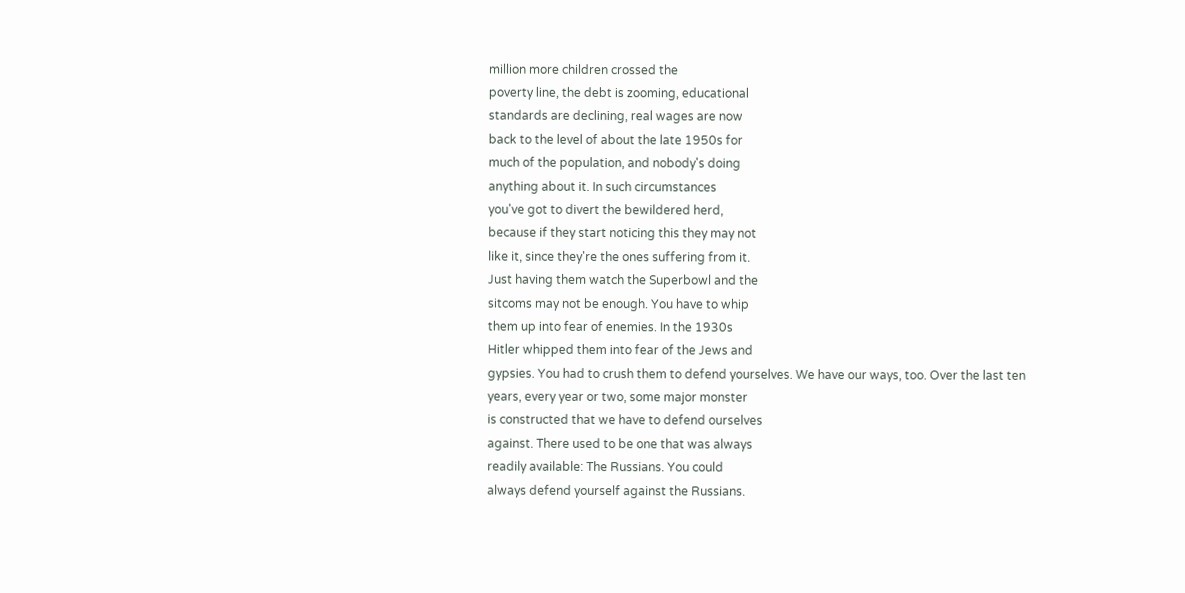million more children crossed the
poverty line, the debt is zooming, educational
standards are declining, real wages are now
back to the level of about the late 1950s for
much of the population, and nobody's doing
anything about it. In such circumstances
you've got to divert the bewildered herd,
because if they start noticing this they may not
like it, since they're the ones suffering from it.
Just having them watch the Superbowl and the
sitcoms may not be enough. You have to whip
them up into fear of enemies. In the 1930s
Hitler whipped them into fear of the Jews and
gypsies. You had to crush them to defend yourselves. We have our ways, too. Over the last ten
years, every year or two, some major monster
is constructed that we have to defend ourselves
against. There used to be one that was always
readily available: The Russians. You could
always defend yourself against the Russians.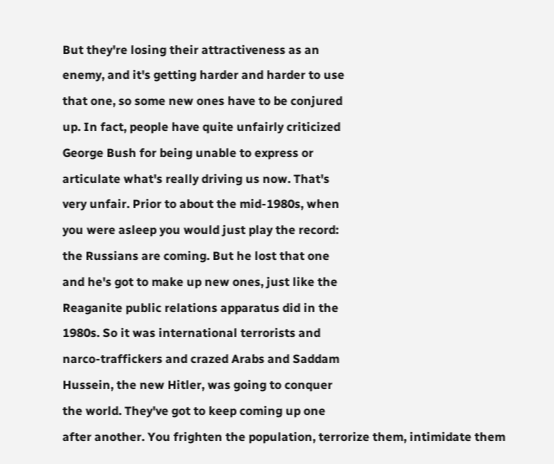But they're losing their attractiveness as an
enemy, and it's getting harder and harder to use
that one, so some new ones have to be conjured
up. In fact, people have quite unfairly criticized
George Bush for being unable to express or
articulate what's really driving us now. That's
very unfair. Prior to about the mid-1980s, when
you were asleep you would just play the record:
the Russians are coming. But he lost that one
and he's got to make up new ones, just like the
Reaganite public relations apparatus did in the
1980s. So it was international terrorists and
narco-traffickers and crazed Arabs and Saddam
Hussein, the new Hitler, was going to conquer
the world. They've got to keep coming up one
after another. You frighten the population, terrorize them, intimidate them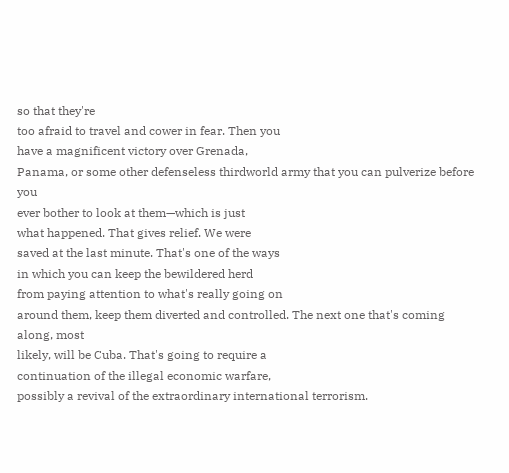so that they're
too afraid to travel and cower in fear. Then you
have a magnificent victory over Grenada,
Panama, or some other defenseless thirdworld army that you can pulverize before you
ever bother to look at them—which is just
what happened. That gives relief. We were
saved at the last minute. That's one of the ways
in which you can keep the bewildered herd
from paying attention to what's really going on
around them, keep them diverted and controlled. The next one that's coming along, most
likely, will be Cuba. That's going to require a
continuation of the illegal economic warfare,
possibly a revival of the extraordinary international terrorism.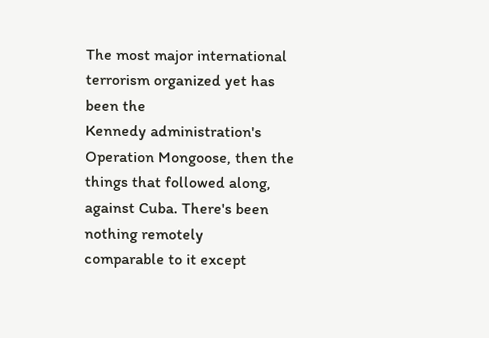The most major international terrorism organized yet has been the
Kennedy administration's Operation Mongoose, then the things that followed along,
against Cuba. There's been nothing remotely
comparable to it except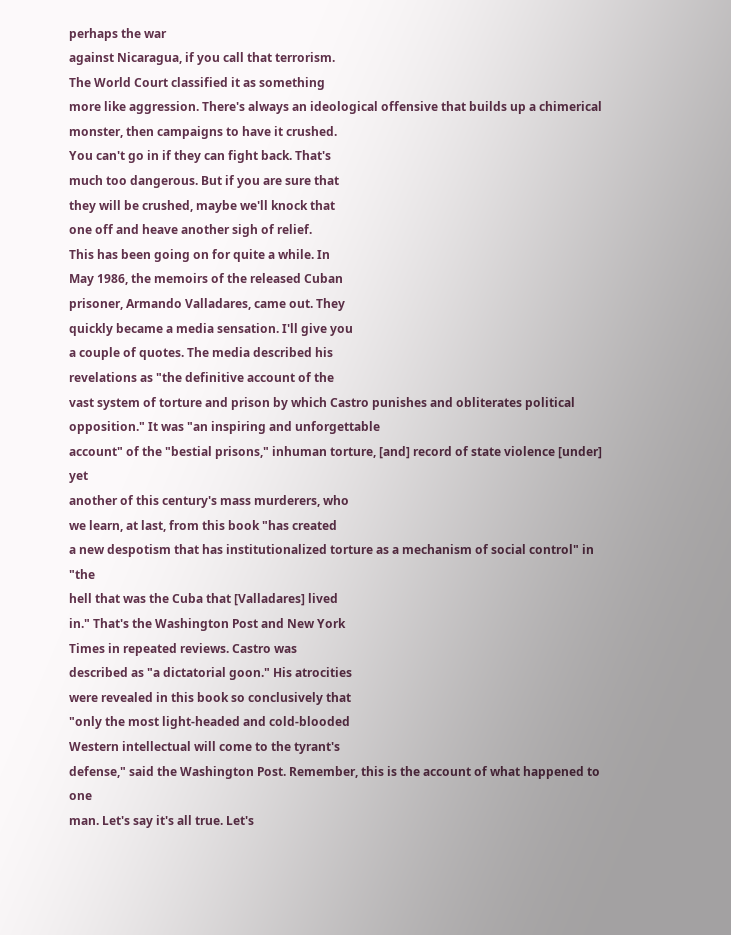perhaps the war
against Nicaragua, if you call that terrorism.
The World Court classified it as something
more like aggression. There's always an ideological offensive that builds up a chimerical
monster, then campaigns to have it crushed.
You can't go in if they can fight back. That's
much too dangerous. But if you are sure that
they will be crushed, maybe we'll knock that
one off and heave another sigh of relief.
This has been going on for quite a while. In
May 1986, the memoirs of the released Cuban
prisoner, Armando Valladares, came out. They
quickly became a media sensation. I'll give you
a couple of quotes. The media described his
revelations as "the definitive account of the
vast system of torture and prison by which Castro punishes and obliterates political opposition." It was "an inspiring and unforgettable
account" of the "bestial prisons," inhuman torture, [and] record of state violence [under] yet
another of this century's mass murderers, who
we learn, at last, from this book "has created
a new despotism that has institutionalized torture as a mechanism of social control" in "the
hell that was the Cuba that [Valladares] lived
in." That's the Washington Post and New York
Times in repeated reviews. Castro was
described as "a dictatorial goon." His atrocities
were revealed in this book so conclusively that
"only the most light-headed and cold-blooded
Western intellectual will come to the tyrant's
defense," said the Washington Post. Remember, this is the account of what happened to one
man. Let's say it's all true. Let's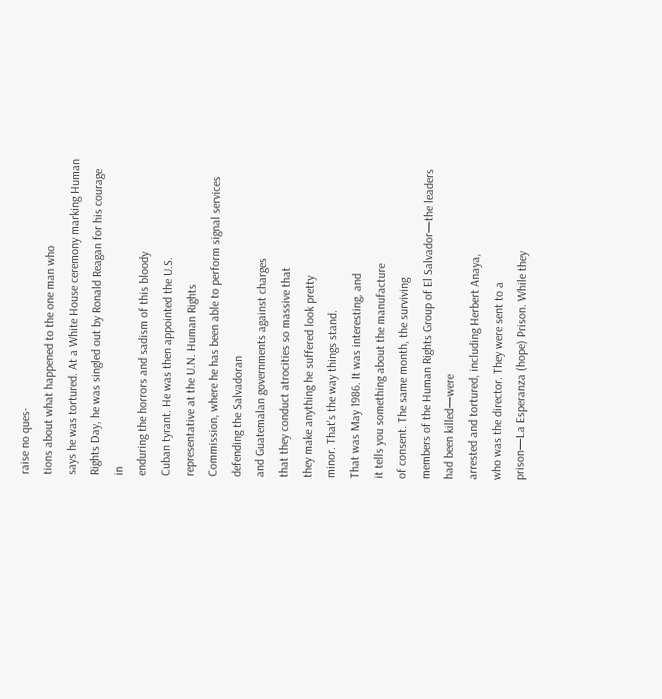raise no ques-
tions about what happened to the one man who
says he was tortured. At a White House ceremony marking Human Rights Day, he was singled out by Ronald Reagan for his courage in
enduring the horrors and sadism of this bloody
Cuban tyrant. He was then appointed the U.S.
representative at the U.N. Human Rights
Commission, where he has been able to perform signal services defending the Salvadoran
and Guatemalan governments against charges
that they conduct atrocities so massive that
they make anything he suffered look pretty
minor. That's the way things stand.
That was May 1986. It was interesting, and
it tells you something about the manufacture
of consent. The same month, the surviving
members of the Human Rights Group of El Salvador—the leaders had been killed—were
arrested and tortured, including Herbert Anaya,
who was the director. They were sent to a
prison—La Esperanza (hope) Prison. While they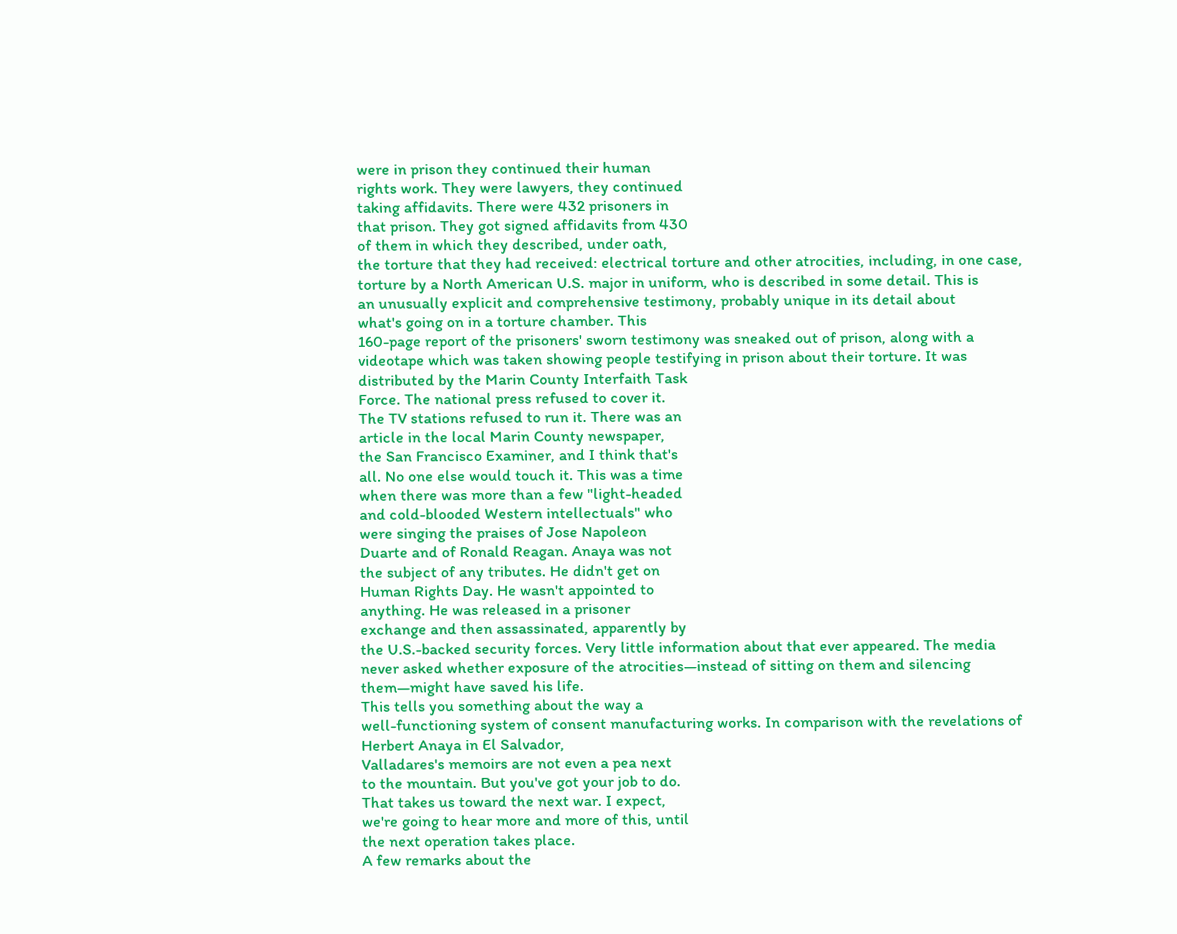were in prison they continued their human
rights work. They were lawyers, they continued
taking affidavits. There were 432 prisoners in
that prison. They got signed affidavits from 430
of them in which they described, under oath,
the torture that they had received: electrical torture and other atrocities, including, in one case,
torture by a North American U.S. major in uniform, who is described in some detail. This is
an unusually explicit and comprehensive testimony, probably unique in its detail about
what's going on in a torture chamber. This
160-page report of the prisoners' sworn testimony was sneaked out of prison, along with a
videotape which was taken showing people testifying in prison about their torture. It was distributed by the Marin County Interfaith Task
Force. The national press refused to cover it.
The TV stations refused to run it. There was an
article in the local Marin County newspaper,
the San Francisco Examiner, and I think that's
all. No one else would touch it. This was a time
when there was more than a few "light-headed
and cold-blooded Western intellectuals" who
were singing the praises of Jose Napoleon
Duarte and of Ronald Reagan. Anaya was not
the subject of any tributes. He didn't get on
Human Rights Day. He wasn't appointed to
anything. He was released in a prisoner
exchange and then assassinated, apparently by
the U.S.-backed security forces. Very little information about that ever appeared. The media
never asked whether exposure of the atrocities—instead of sitting on them and silencing
them—might have saved his life.
This tells you something about the way a
well-functioning system of consent manufacturing works. In comparison with the revelations of Herbert Anaya in El Salvador,
Valladares's memoirs are not even a pea next
to the mountain. But you've got your job to do.
That takes us toward the next war. I expect,
we're going to hear more and more of this, until
the next operation takes place.
A few remarks about the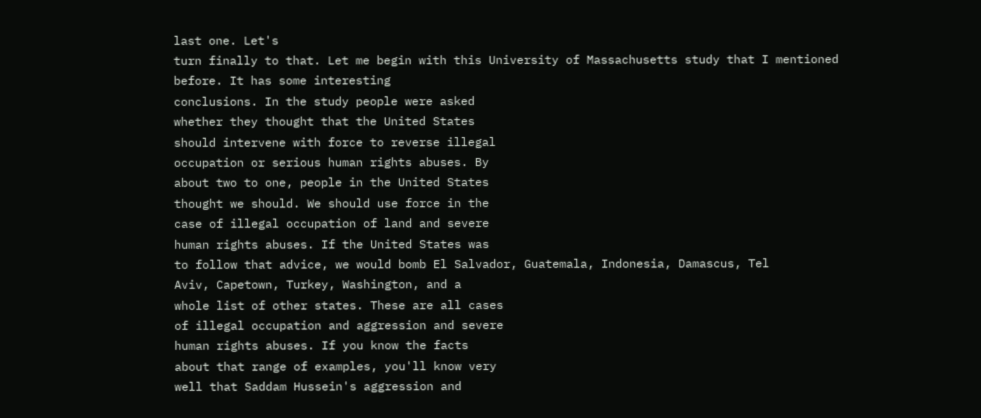last one. Let's
turn finally to that. Let me begin with this University of Massachusetts study that I mentioned before. It has some interesting
conclusions. In the study people were asked
whether they thought that the United States
should intervene with force to reverse illegal
occupation or serious human rights abuses. By
about two to one, people in the United States
thought we should. We should use force in the
case of illegal occupation of land and severe
human rights abuses. If the United States was
to follow that advice, we would bomb El Salvador, Guatemala, Indonesia, Damascus, Tel
Aviv, Capetown, Turkey, Washington, and a
whole list of other states. These are all cases
of illegal occupation and aggression and severe
human rights abuses. If you know the facts
about that range of examples, you'll know very
well that Saddam Hussein's aggression and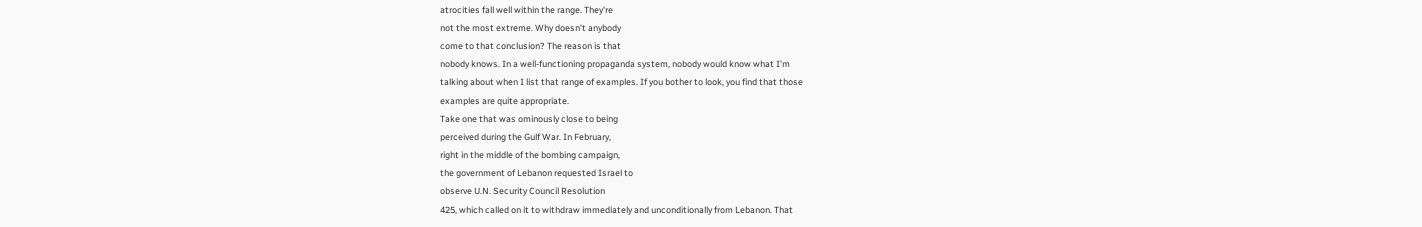atrocities fall well within the range. They're
not the most extreme. Why doesn't anybody
come to that conclusion? The reason is that
nobody knows. In a well-functioning propaganda system, nobody would know what I'm
talking about when I list that range of examples. If you bother to look, you find that those
examples are quite appropriate.
Take one that was ominously close to being
perceived during the Gulf War. In February,
right in the middle of the bombing campaign,
the government of Lebanon requested Israel to
observe U.N. Security Council Resolution
425, which called on it to withdraw immediately and unconditionally from Lebanon. That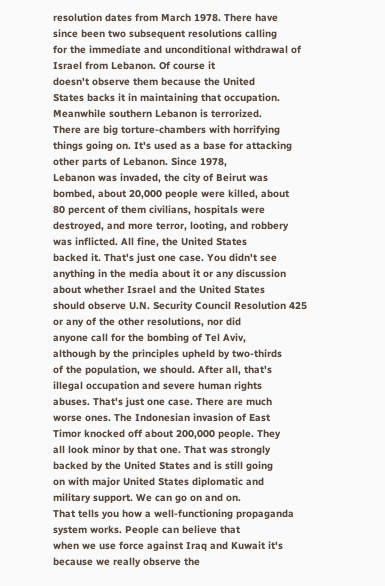resolution dates from March 1978. There have
since been two subsequent resolutions calling
for the immediate and unconditional withdrawal of Israel from Lebanon. Of course it
doesn't observe them because the United
States backs it in maintaining that occupation.
Meanwhile southern Lebanon is terrorized.
There are big torture-chambers with horrifying
things going on. It's used as a base for attacking other parts of Lebanon. Since 1978,
Lebanon was invaded, the city of Beirut was
bombed, about 20,000 people were killed, about
80 percent of them civilians, hospitals were
destroyed, and more terror, looting, and robbery
was inflicted. All fine, the United States
backed it. That's just one case. You didn't see
anything in the media about it or any discussion about whether Israel and the United States
should observe U.N. Security Council Resolution 425 or any of the other resolutions, nor did
anyone call for the bombing of Tel Aviv,
although by the principles upheld by two-thirds
of the population, we should. After all, that's
illegal occupation and severe human rights
abuses. That's just one case. There are much
worse ones. The Indonesian invasion of East
Timor knocked off about 200,000 people. They
all look minor by that one. That was strongly
backed by the United States and is still going
on with major United States diplomatic and
military support. We can go on and on.
That tells you how a well-functioning propaganda system works. People can believe that
when we use force against Iraq and Kuwait it's
because we really observe the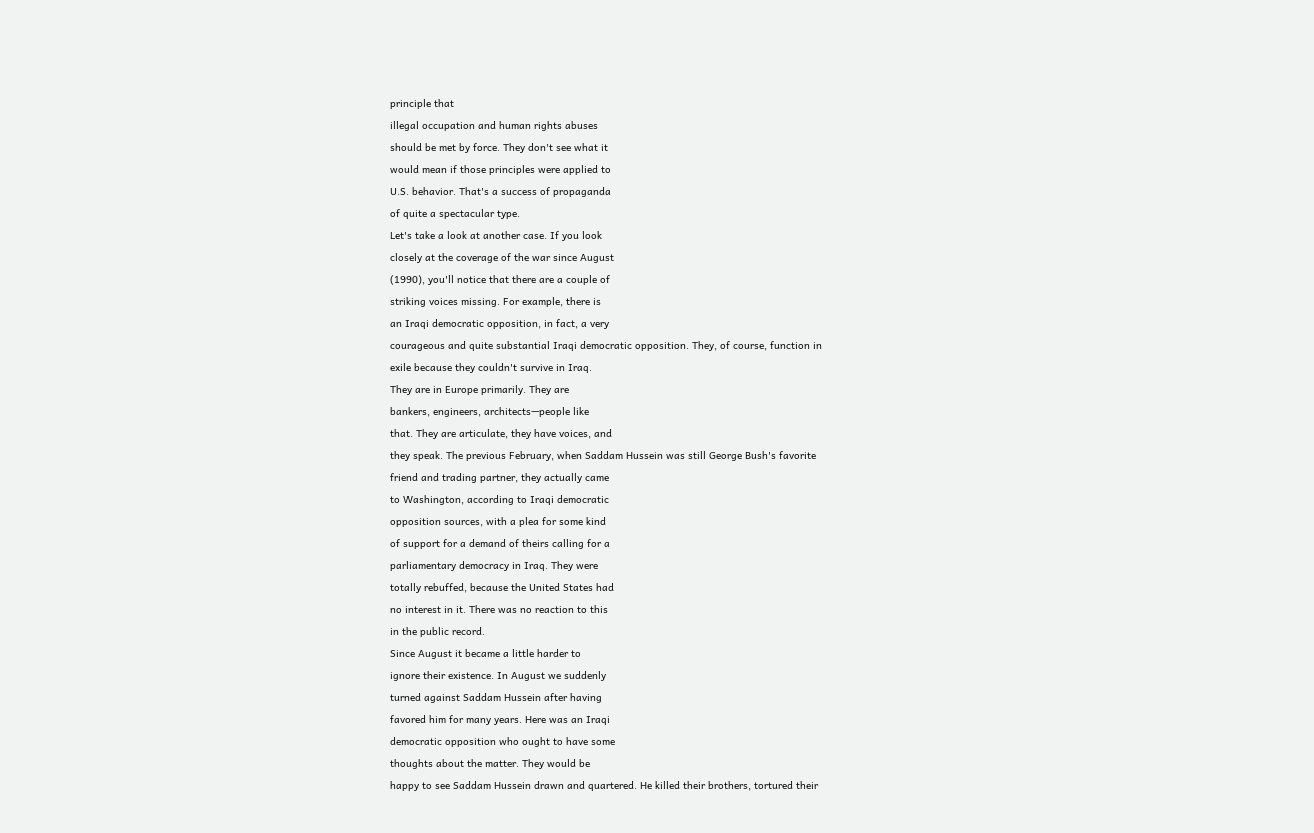principle that
illegal occupation and human rights abuses
should be met by force. They don't see what it
would mean if those principles were applied to
U.S. behavior. That's a success of propaganda
of quite a spectacular type.
Let's take a look at another case. If you look
closely at the coverage of the war since August
(1990), you'll notice that there are a couple of
striking voices missing. For example, there is
an Iraqi democratic opposition, in fact, a very
courageous and quite substantial Iraqi democratic opposition. They, of course, function in
exile because they couldn't survive in Iraq.
They are in Europe primarily. They are
bankers, engineers, architects—people like
that. They are articulate, they have voices, and
they speak. The previous February, when Saddam Hussein was still George Bush's favorite
friend and trading partner, they actually came
to Washington, according to Iraqi democratic
opposition sources, with a plea for some kind
of support for a demand of theirs calling for a
parliamentary democracy in Iraq. They were
totally rebuffed, because the United States had
no interest in it. There was no reaction to this
in the public record.
Since August it became a little harder to
ignore their existence. In August we suddenly
turned against Saddam Hussein after having
favored him for many years. Here was an Iraqi
democratic opposition who ought to have some
thoughts about the matter. They would be
happy to see Saddam Hussein drawn and quartered. He killed their brothers, tortured their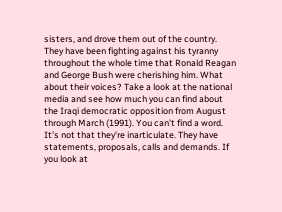sisters, and drove them out of the country.
They have been fighting against his tyranny
throughout the whole time that Ronald Reagan
and George Bush were cherishing him. What
about their voices? Take a look at the national
media and see how much you can find about
the Iraqi democratic opposition from August
through March (1991). You can't find a word.
It's not that they're inarticulate. They have
statements, proposals, calls and demands. If
you look at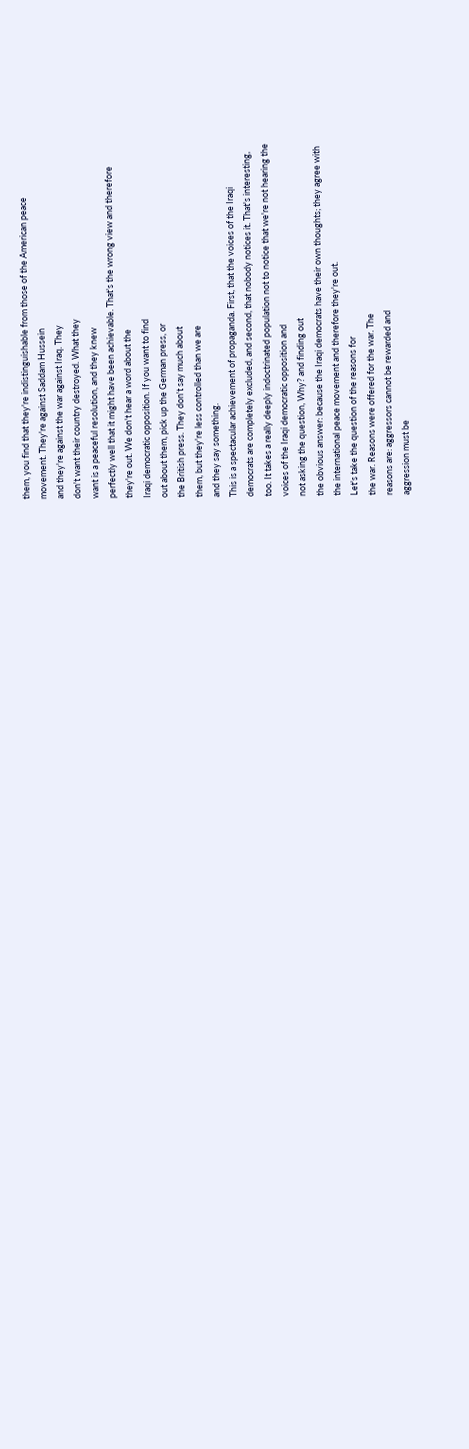them, you find that they're indistinguishable from those of the American peace
movement. They're against Saddam Hussein
and they're against the war against Iraq. They
don't want their country destroyed. What they
want is a peaceful resolution, and they knew
perfectly well that it might have been achievable. That's the wrong view and therefore
they're out. We don't hear a word about the
Iraqi democratic opposition. If you want to find
out about them, pick up the German press, or
the British press. They don't say much about
them, but they're less controlled than we are
and they say something.
This is a spectacular achievement of propaganda. First, that the voices of the Iraqi
democrats are completely excluded, and second, that nobody notices it. That's interesting,
too. It takes a really deeply indoctrinated population not to notice that we're not hearing the
voices of the Iraqi democratic opposition and
not asking the question, Why? and finding out
the obvious answer: because the Iraqi democrats have their own thoughts; they agree with
the international peace movement and therefore they're out.
Let's take the question of the reasons for
the war. Reasons were offered for the war. The
reasons are: aggressors cannot be rewarded and
aggression must be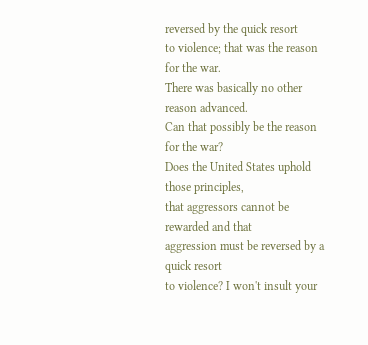reversed by the quick resort
to violence; that was the reason for the war.
There was basically no other reason advanced.
Can that possibly be the reason for the war?
Does the United States uphold those principles,
that aggressors cannot be rewarded and that
aggression must be reversed by a quick resort
to violence? I won't insult your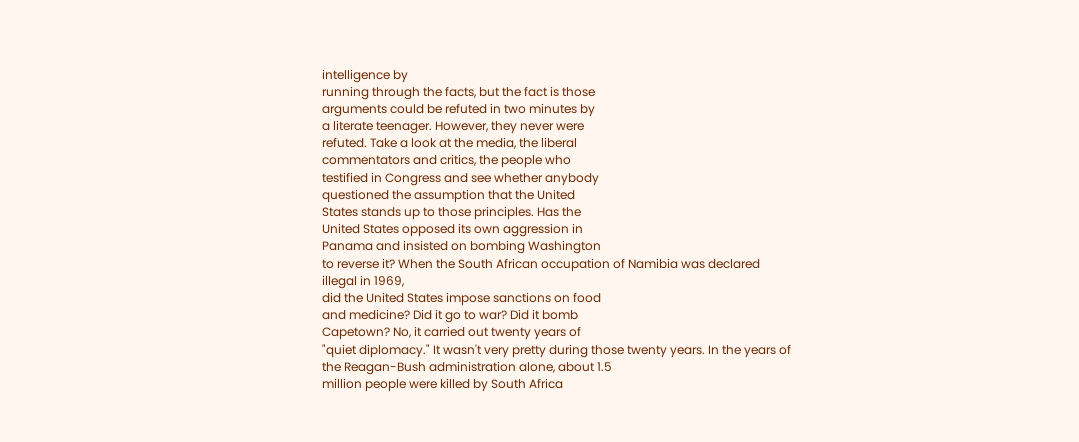intelligence by
running through the facts, but the fact is those
arguments could be refuted in two minutes by
a literate teenager. However, they never were
refuted. Take a look at the media, the liberal
commentators and critics, the people who
testified in Congress and see whether anybody
questioned the assumption that the United
States stands up to those principles. Has the
United States opposed its own aggression in
Panama and insisted on bombing Washington
to reverse it? When the South African occupation of Namibia was declared illegal in 1969,
did the United States impose sanctions on food
and medicine? Did it go to war? Did it bomb
Capetown? No, it carried out twenty years of
"quiet diplomacy." It wasn't very pretty during those twenty years. In the years of the Reagan-Bush administration alone, about 1.5
million people were killed by South Africa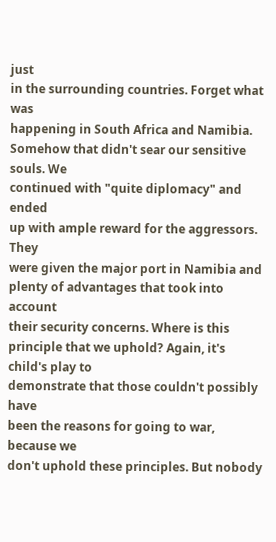just
in the surrounding countries. Forget what was
happening in South Africa and Namibia. Somehow that didn't sear our sensitive souls. We
continued with "quite diplomacy" and ended
up with ample reward for the aggressors. They
were given the major port in Namibia and
plenty of advantages that took into account
their security concerns. Where is this principle that we uphold? Again, it's child's play to
demonstrate that those couldn't possibly have
been the reasons for going to war, because we
don't uphold these principles. But nobody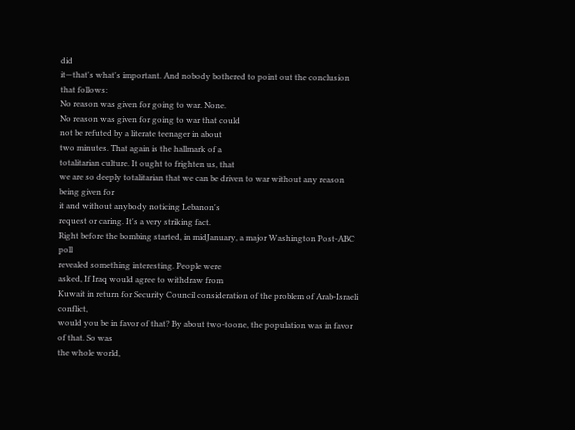did
it—that's what's important. And nobody bothered to point out the conclusion that follows:
No reason was given for going to war. None.
No reason was given for going to war that could
not be refuted by a literate teenager in about
two minutes. That again is the hallmark of a
totalitarian culture. It ought to frighten us, that
we are so deeply totalitarian that we can be driven to war without any reason being given for
it and without anybody noticing Lebanon's
request or caring. It's a very striking fact.
Right before the bombing started, in midJanuary, a major Washington Post-ABC poll
revealed something interesting. People were
asked, If Iraq would agree to withdraw from
Kuwait in return for Security Council consideration of the problem of Arab-Israeli conflict,
would you be in favor of that? By about two-toone, the population was in favor of that. So was
the whole world,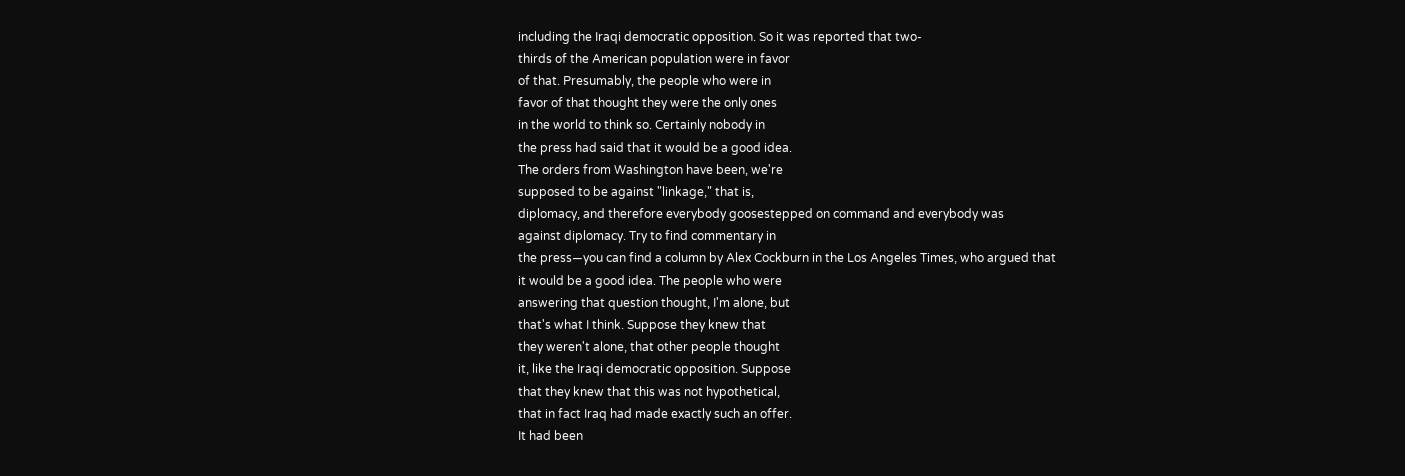including the Iraqi democratic opposition. So it was reported that two-
thirds of the American population were in favor
of that. Presumably, the people who were in
favor of that thought they were the only ones
in the world to think so. Certainly nobody in
the press had said that it would be a good idea.
The orders from Washington have been, we're
supposed to be against "linkage," that is,
diplomacy, and therefore everybody goosestepped on command and everybody was
against diplomacy. Try to find commentary in
the press—you can find a column by Alex Cockburn in the Los Angeles Times, who argued that
it would be a good idea. The people who were
answering that question thought, I'm alone, but
that's what I think. Suppose they knew that
they weren't alone, that other people thought
it, like the Iraqi democratic opposition. Suppose
that they knew that this was not hypothetical,
that in fact Iraq had made exactly such an offer.
It had been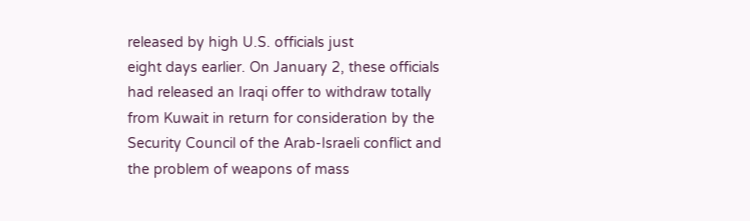released by high U.S. officials just
eight days earlier. On January 2, these officials
had released an Iraqi offer to withdraw totally
from Kuwait in return for consideration by the
Security Council of the Arab-Israeli conflict and
the problem of weapons of mass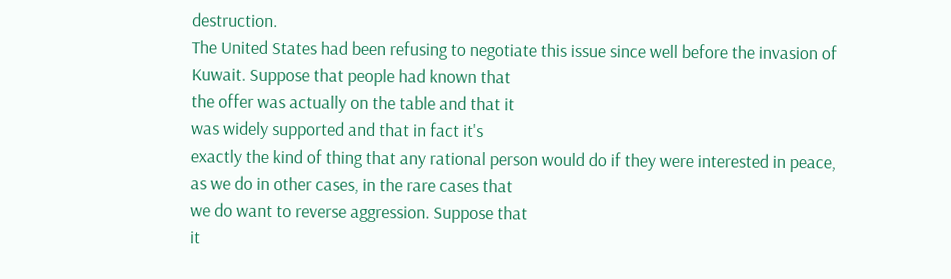destruction.
The United States had been refusing to negotiate this issue since well before the invasion of
Kuwait. Suppose that people had known that
the offer was actually on the table and that it
was widely supported and that in fact it's
exactly the kind of thing that any rational person would do if they were interested in peace,
as we do in other cases, in the rare cases that
we do want to reverse aggression. Suppose that
it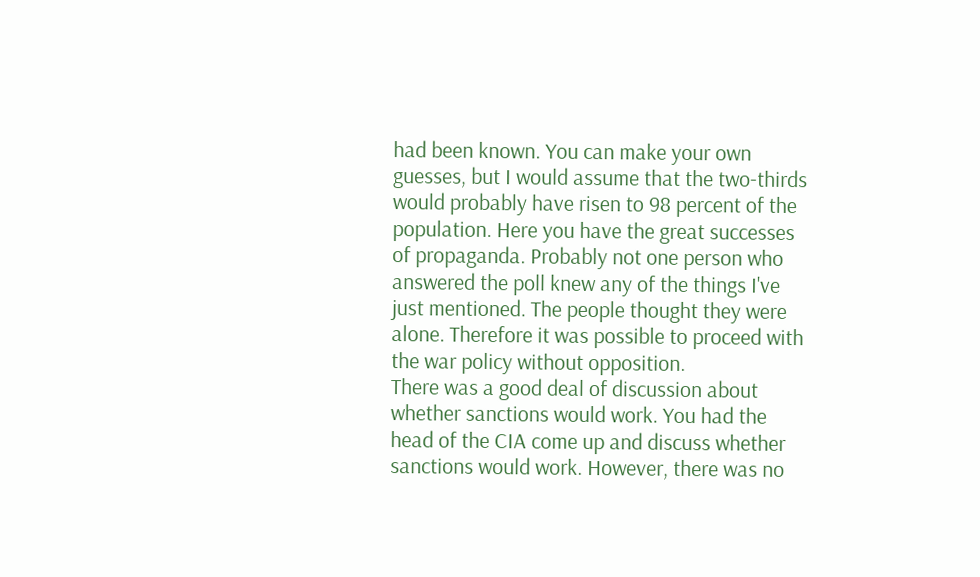had been known. You can make your own
guesses, but I would assume that the two-thirds
would probably have risen to 98 percent of the
population. Here you have the great successes
of propaganda. Probably not one person who
answered the poll knew any of the things I've
just mentioned. The people thought they were
alone. Therefore it was possible to proceed with
the war policy without opposition.
There was a good deal of discussion about
whether sanctions would work. You had the
head of the CIA come up and discuss whether
sanctions would work. However, there was no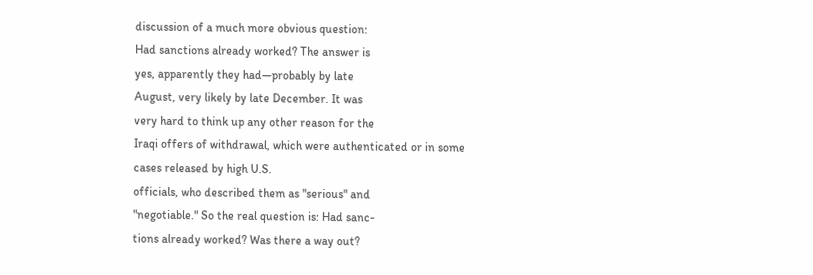discussion of a much more obvious question:
Had sanctions already worked? The answer is
yes, apparently they had—probably by late
August, very likely by late December. It was
very hard to think up any other reason for the
Iraqi offers of withdrawal, which were authenticated or in some cases released by high U.S.
officials, who described them as "serious" and
"negotiable." So the real question is: Had sanc-
tions already worked? Was there a way out?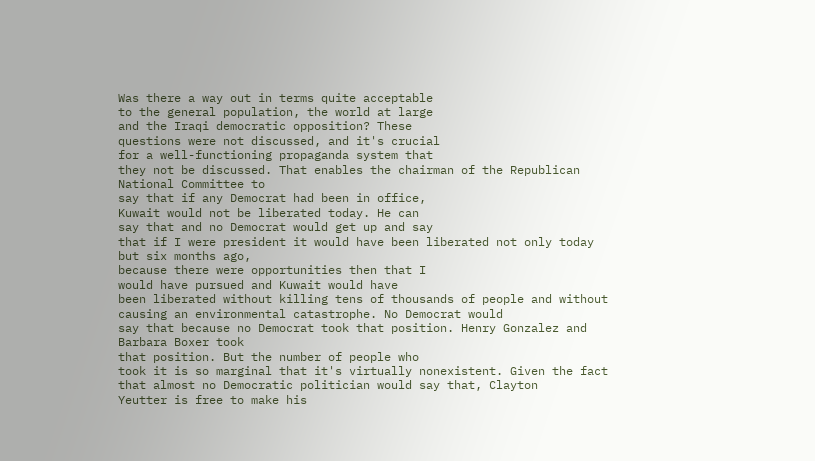Was there a way out in terms quite acceptable
to the general population, the world at large
and the Iraqi democratic opposition? These
questions were not discussed, and it's crucial
for a well-functioning propaganda system that
they not be discussed. That enables the chairman of the Republican National Committee to
say that if any Democrat had been in office,
Kuwait would not be liberated today. He can
say that and no Democrat would get up and say
that if I were president it would have been liberated not only today but six months ago,
because there were opportunities then that I
would have pursued and Kuwait would have
been liberated without killing tens of thousands of people and without causing an environmental catastrophe. No Democrat would
say that because no Democrat took that position. Henry Gonzalez and Barbara Boxer took
that position. But the number of people who
took it is so marginal that it's virtually nonexistent. Given the fact that almost no Democratic politician would say that, Clayton
Yeutter is free to make his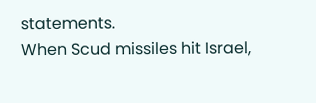statements.
When Scud missiles hit Israel,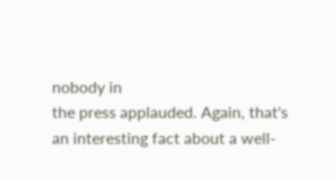nobody in
the press applauded. Again, that's an interesting fact about a well-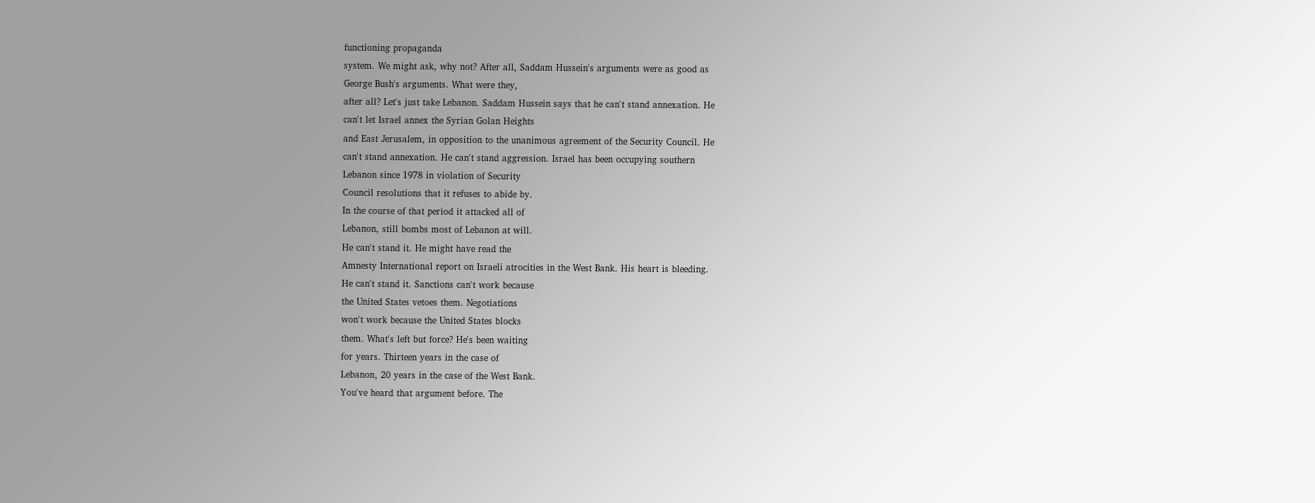functioning propaganda
system. We might ask, why not? After all, Saddam Hussein's arguments were as good as
George Bush's arguments. What were they,
after all? Let's just take Lebanon. Saddam Hussein says that he can't stand annexation. He
can't let Israel annex the Syrian Golan Heights
and East Jerusalem, in opposition to the unanimous agreement of the Security Council. He
can't stand annexation. He can't stand aggression. Israel has been occupying southern
Lebanon since 1978 in violation of Security
Council resolutions that it refuses to abide by.
In the course of that period it attacked all of
Lebanon, still bombs most of Lebanon at will.
He can't stand it. He might have read the
Amnesty International report on Israeli atrocities in the West Bank. His heart is bleeding.
He can't stand it. Sanctions can't work because
the United States vetoes them. Negotiations
won't work because the United States blocks
them. What's left but force? He's been waiting
for years. Thirteen years in the case of
Lebanon, 20 years in the case of the West Bank.
You've heard that argument before. The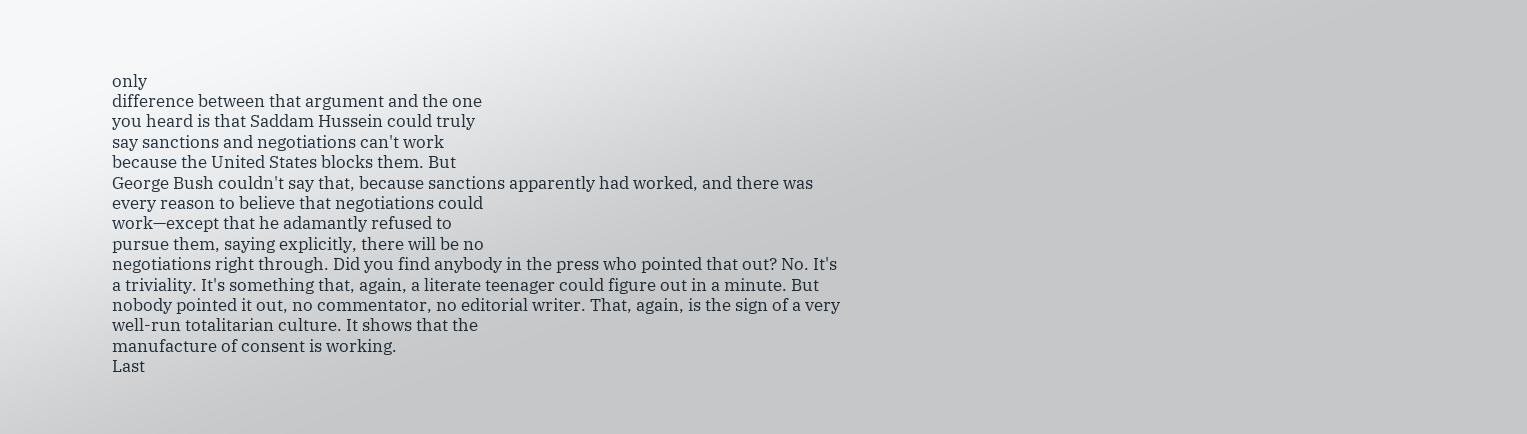only
difference between that argument and the one
you heard is that Saddam Hussein could truly
say sanctions and negotiations can't work
because the United States blocks them. But
George Bush couldn't say that, because sanctions apparently had worked, and there was
every reason to believe that negotiations could
work—except that he adamantly refused to
pursue them, saying explicitly, there will be no
negotiations right through. Did you find anybody in the press who pointed that out? No. It's
a triviality. It's something that, again, a literate teenager could figure out in a minute. But
nobody pointed it out, no commentator, no editorial writer. That, again, is the sign of a very
well-run totalitarian culture. It shows that the
manufacture of consent is working.
Last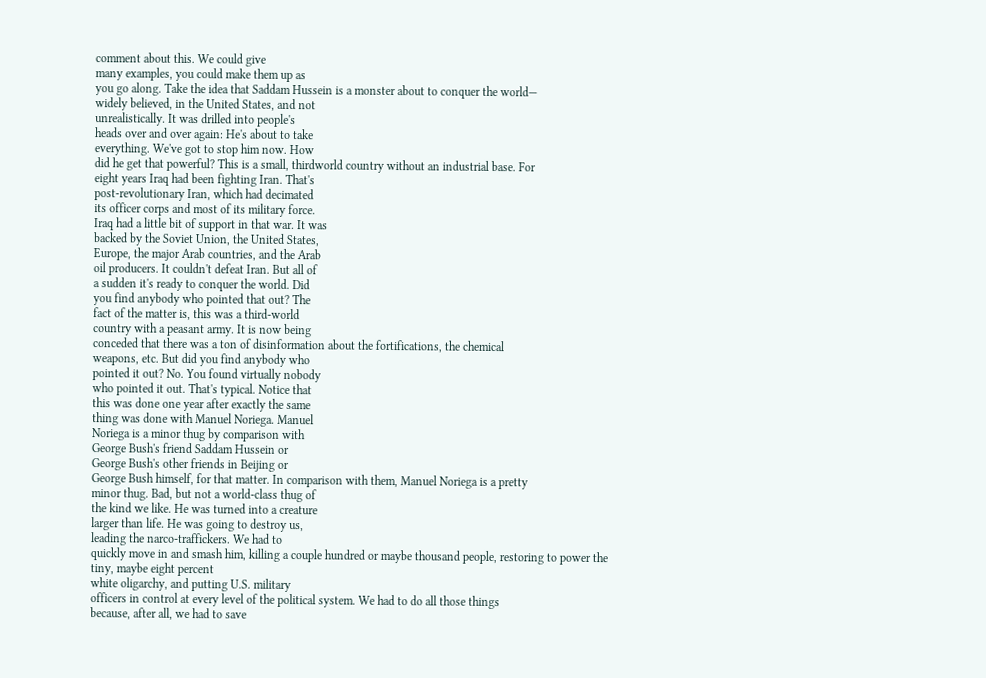comment about this. We could give
many examples, you could make them up as
you go along. Take the idea that Saddam Hussein is a monster about to conquer the world—
widely believed, in the United States, and not
unrealistically. It was drilled into people's
heads over and over again: He's about to take
everything. We've got to stop him now. How
did he get that powerful? This is a small, thirdworld country without an industrial base. For
eight years Iraq had been fighting Iran. That's
post-revolutionary Iran, which had decimated
its officer corps and most of its military force.
Iraq had a little bit of support in that war. It was
backed by the Soviet Union, the United States,
Europe, the major Arab countries, and the Arab
oil producers. It couldn't defeat Iran. But all of
a sudden it's ready to conquer the world. Did
you find anybody who pointed that out? The
fact of the matter is, this was a third-world
country with a peasant army. It is now being
conceded that there was a ton of disinformation about the fortifications, the chemical
weapons, etc. But did you find anybody who
pointed it out? No. You found virtually nobody
who pointed it out. That's typical. Notice that
this was done one year after exactly the same
thing was done with Manuel Noriega. Manuel
Noriega is a minor thug by comparison with
George Bush's friend Saddam Hussein or
George Bush's other friends in Beijing or
George Bush himself, for that matter. In comparison with them, Manuel Noriega is a pretty
minor thug. Bad, but not a world-class thug of
the kind we like. He was turned into a creature
larger than life. He was going to destroy us,
leading the narco-traffickers. We had to
quickly move in and smash him, killing a couple hundred or maybe thousand people, restoring to power the tiny, maybe eight percent
white oligarchy, and putting U.S. military
officers in control at every level of the political system. We had to do all those things
because, after all, we had to save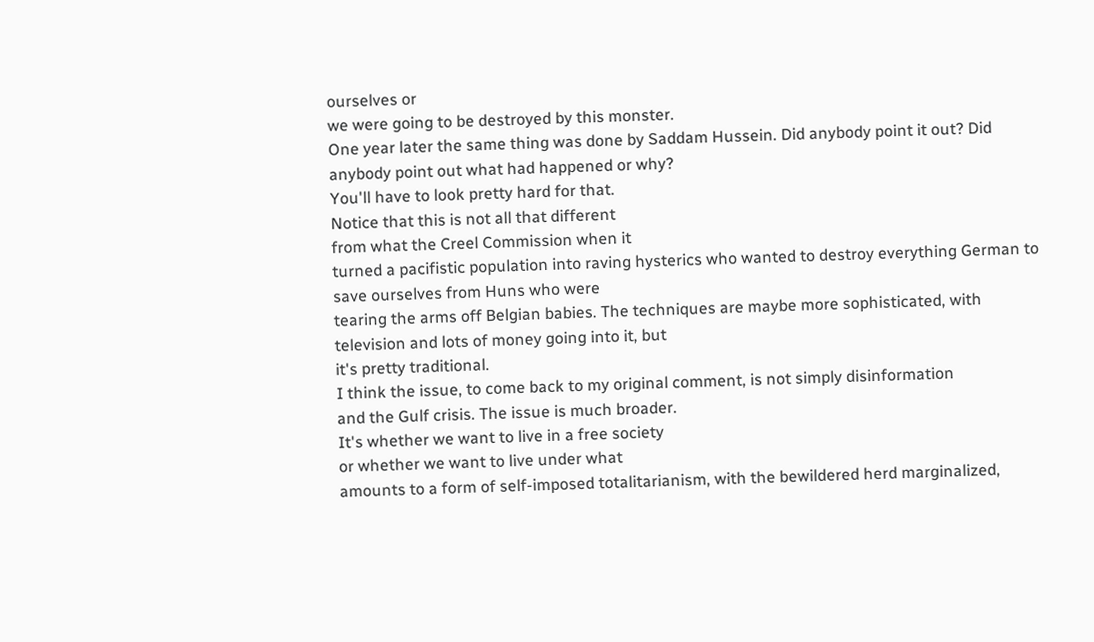ourselves or
we were going to be destroyed by this monster.
One year later the same thing was done by Saddam Hussein. Did anybody point it out? Did
anybody point out what had happened or why?
You'll have to look pretty hard for that.
Notice that this is not all that different
from what the Creel Commission when it
turned a pacifistic population into raving hysterics who wanted to destroy everything German to save ourselves from Huns who were
tearing the arms off Belgian babies. The techniques are maybe more sophisticated, with
television and lots of money going into it, but
it's pretty traditional.
I think the issue, to come back to my original comment, is not simply disinformation
and the Gulf crisis. The issue is much broader.
It's whether we want to live in a free society
or whether we want to live under what
amounts to a form of self-imposed totalitarianism, with the bewildered herd marginalized,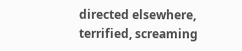directed elsewhere, terrified, screaming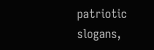patriotic slogans,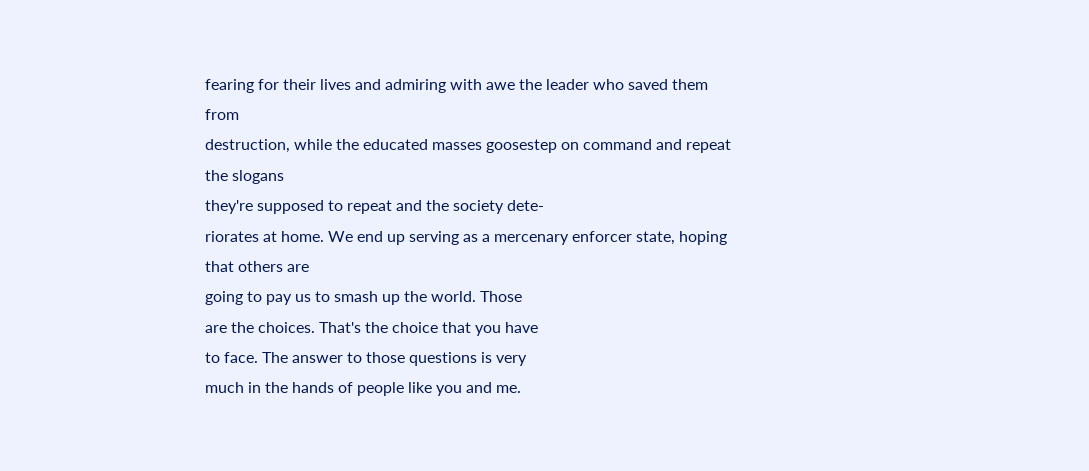fearing for their lives and admiring with awe the leader who saved them from
destruction, while the educated masses goosestep on command and repeat the slogans
they're supposed to repeat and the society dete-
riorates at home. We end up serving as a mercenary enforcer state, hoping that others are
going to pay us to smash up the world. Those
are the choices. That's the choice that you have
to face. The answer to those questions is very
much in the hands of people like you and me.